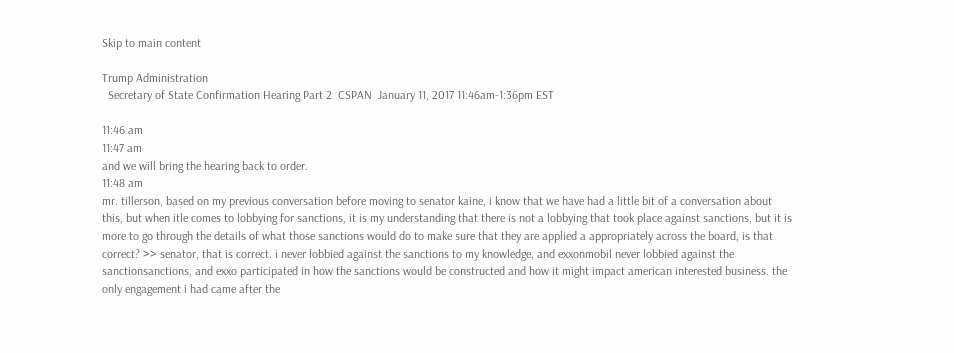Skip to main content

Trump Administration
  Secretary of State Confirmation Hearing Part 2  CSPAN  January 11, 2017 11:46am-1:36pm EST

11:46 am
11:47 am
and we will bring the hearing back to order.
11:48 am
mr. tillerson, based on my previous conversation before moving to senator kaine, i know that we have had a little bit of a conversation about this, but when itle comes to lobbying for sanctions, it is my understanding that there is not a lobbying that took place against sanctions, but it is more to go through the details of what those sanctions would do to make sure that they are applied a appropriately across the board, is that correct? >> senator, that is correct. i never lobbied against the sanctions to my knowledge, and exxonmobil never lobbied against the sanctionsanctions, and exxo participated in how the sanctions would be constructed and how it might impact american interested business. the only engagement i had came after the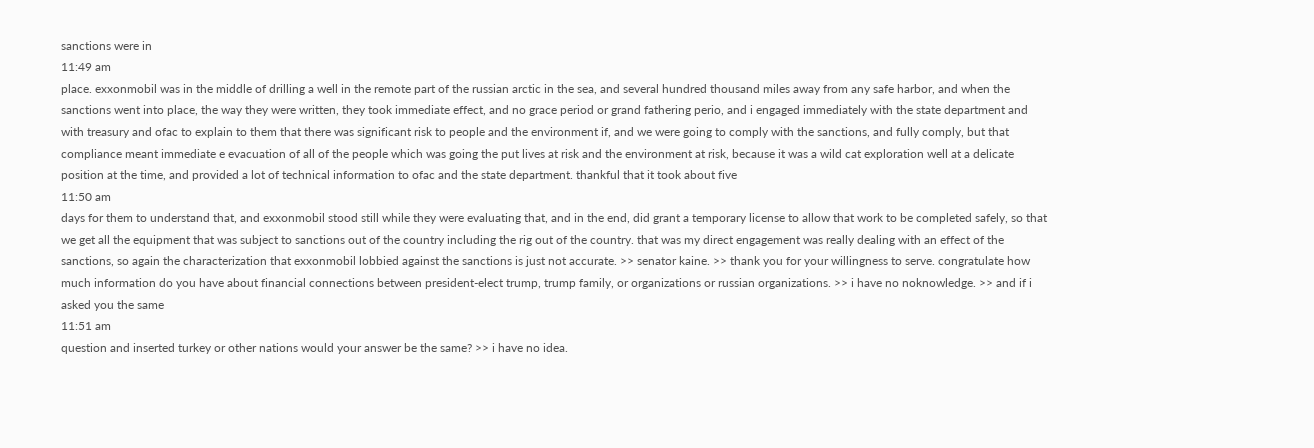sanctions were in
11:49 am
place. exxonmobil was in the middle of drilling a well in the remote part of the russian arctic in the sea, and several hundred thousand miles away from any safe harbor, and when the sanctions went into place, the way they were written, they took immediate effect, and no grace period or grand fathering perio, and i engaged immediately with the state department and with treasury and ofac to explain to them that there was significant risk to people and the environment if, and we were going to comply with the sanctions, and fully comply, but that compliance meant immediate e evacuation of all of the people which was going the put lives at risk and the environment at risk, because it was a wild cat exploration well at a delicate position at the time, and provided a lot of technical information to ofac and the state department. thankful that it took about five
11:50 am
days for them to understand that, and exxonmobil stood still while they were evaluating that, and in the end, did grant a temporary license to allow that work to be completed safely, so that we get all the equipment that was subject to sanctions out of the country including the rig out of the country. that was my direct engagement was really dealing with an effect of the sanctions, so again the characterization that exxonmobil lobbied against the sanctions is just not accurate. >> senator kaine. >> thank you for your willingness to serve. congratulate how much information do you have about financial connections between president-elect trump, trump family, or organizations or russian organizations. >> i have no noknowledge. >> and if i asked you the same
11:51 am
question and inserted turkey or other nations would your answer be the same? >> i have no idea.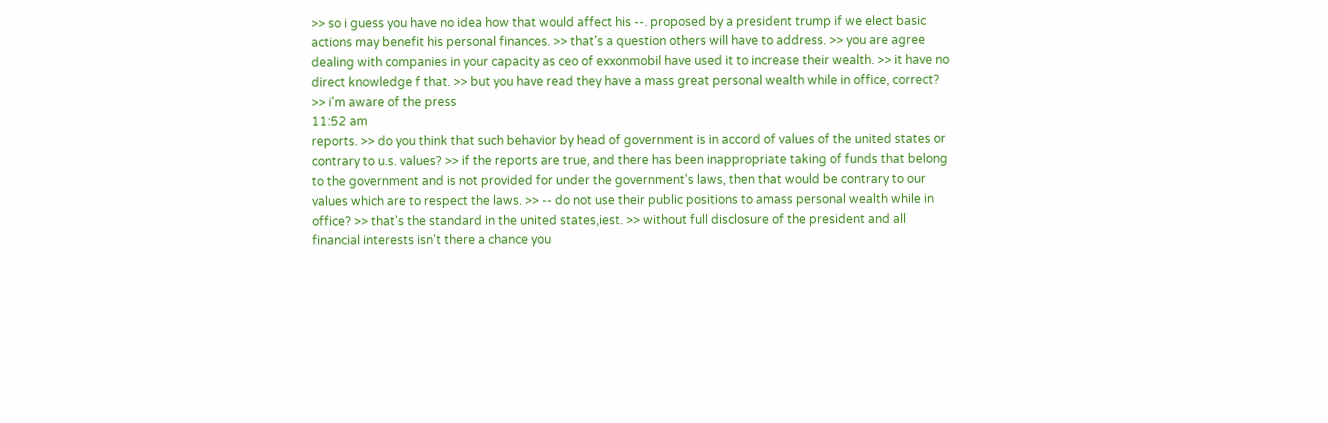>> so i guess you have no idea how that would affect his --. proposed by a president trump if we elect basic actions may benefit his personal finances. >> that's a question others will have to address. >> you are agree dealing with companies in your capacity as ceo of exxonmobil have used it to increase their wealth. >> it have no direct knowledge f that. >> but you have read they have a mass great personal wealth while in office, correct? >> i'm aware of the press
11:52 am
reports. >> do you think that such behavior by head of government is in accord of values of the united states or contrary to u.s. values? >> if the reports are true, and there has been inappropriate taking of funds that belong to the government and is not provided for under the government's laws, then that would be contrary to our values which are to respect the laws. >> -- do not use their public positions to amass personal wealth while in office? >> that's the standard in the united states,iest. >> without full disclosure of the president and all financial interests isn't there a chance you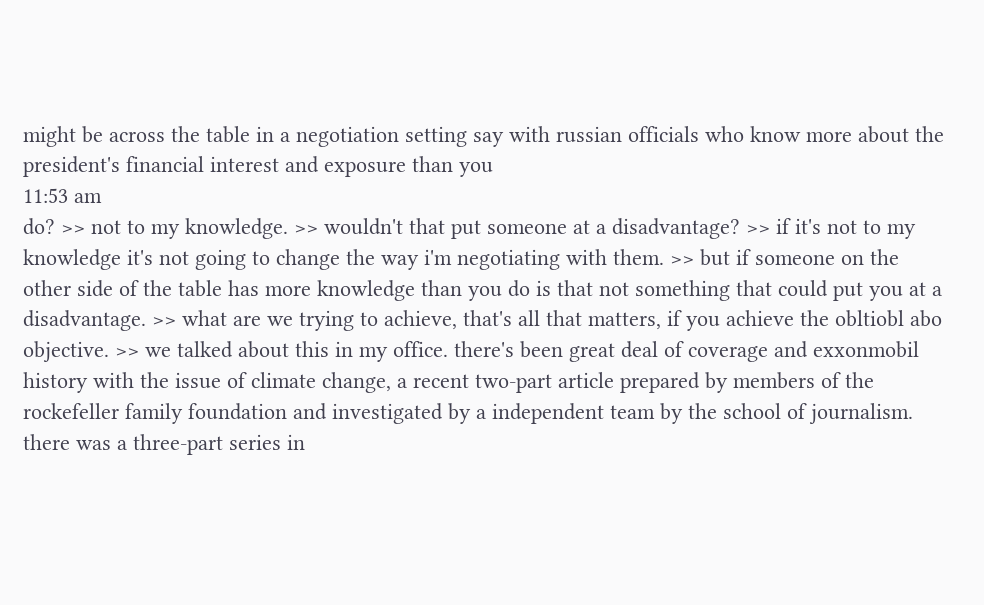might be across the table in a negotiation setting say with russian officials who know more about the president's financial interest and exposure than you
11:53 am
do? >> not to my knowledge. >> wouldn't that put someone at a disadvantage? >> if it's not to my knowledge it's not going to change the way i'm negotiating with them. >> but if someone on the other side of the table has more knowledge than you do is that not something that could put you at a disadvantage. >> what are we trying to achieve, that's all that matters, if you achieve the obltiobl abo objective. >> we talked about this in my office. there's been great deal of coverage and exxonmobil history with the issue of climate change, a recent two-part article prepared by members of the rockefeller family foundation and investigated by a independent team by the school of journalism. there was a three-part series in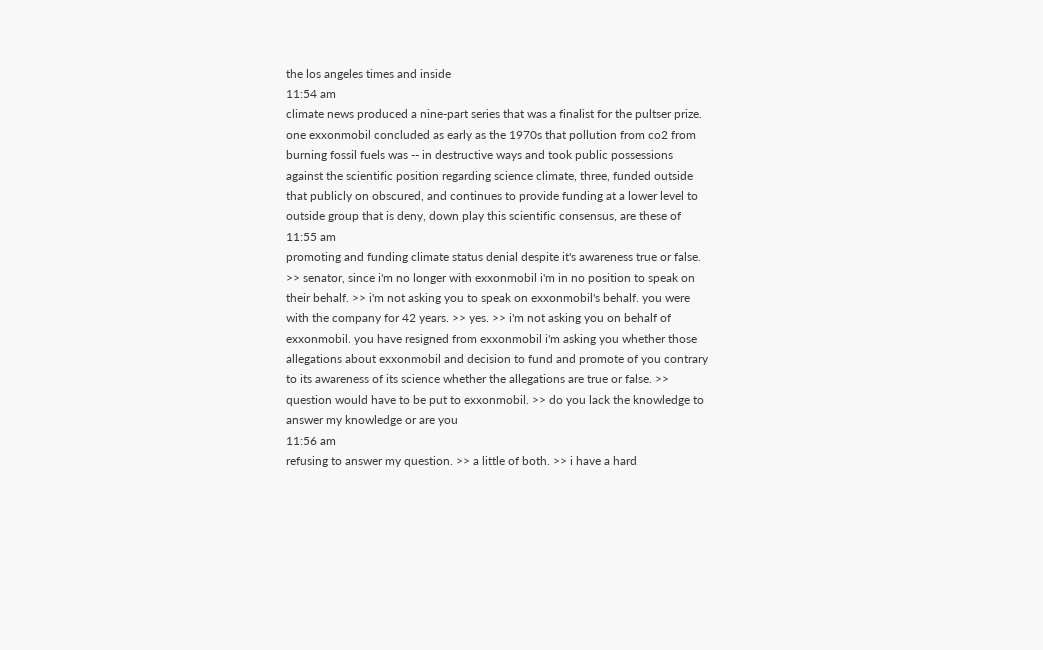the los angeles times and inside
11:54 am
climate news produced a nine-part series that was a finalist for the pultser prize. one exxonmobil concluded as early as the 1970s that pollution from co2 from burning fossil fuels was -- in destructive ways and took public possessions against the scientific position regarding science climate, three, funded outside that publicly on obscured, and continues to provide funding at a lower level to outside group that is deny, down play this scientific consensus, are these of
11:55 am
promoting and funding climate status denial despite it's awareness true or false. >> senator, since i'm no longer with exxonmobil i'm in no position to speak on their behalf. >> i'm not asking you to speak on exxonmobil's behalf. you were with the company for 42 years. >> yes. >> i'm not asking you on behalf of exxonmobil. you have resigned from exxonmobil i'm asking you whether those allegations about exxonmobil and decision to fund and promote of you contrary to its awareness of its science whether the allegations are true or false. >> question would have to be put to exxonmobil. >> do you lack the knowledge to answer my knowledge or are you
11:56 am
refusing to answer my question. >> a little of both. >> i have a hard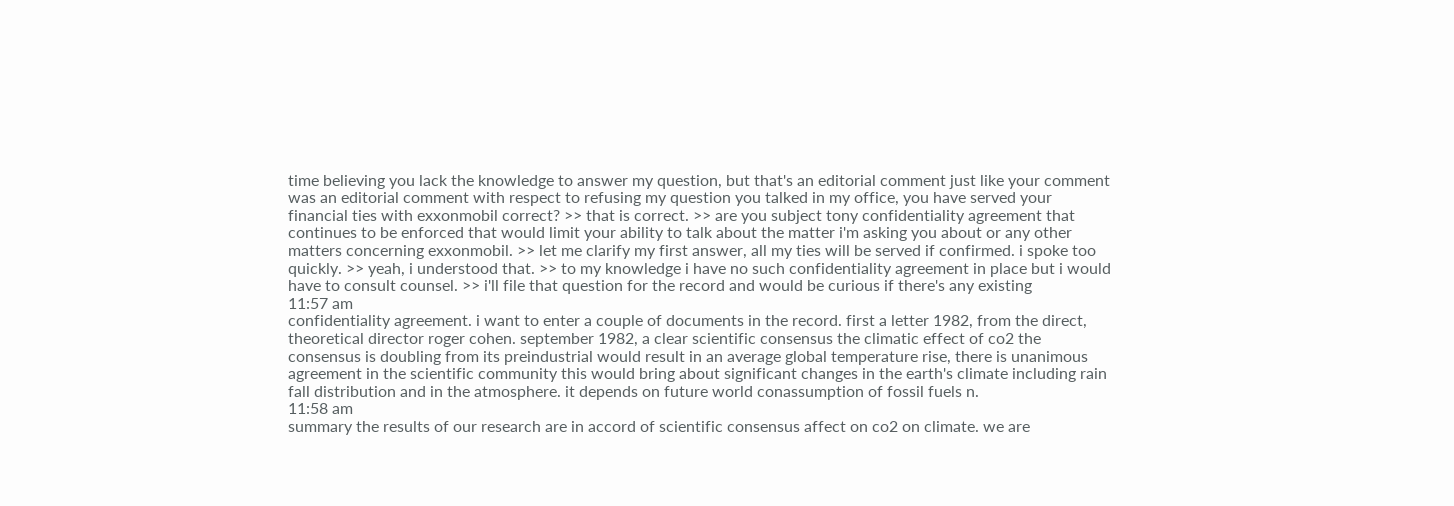time believing you lack the knowledge to answer my question, but that's an editorial comment just like your comment was an editorial comment with respect to refusing my question you talked in my office, you have served your financial ties with exxonmobil correct? >> that is correct. >> are you subject tony confidentiality agreement that continues to be enforced that would limit your ability to talk about the matter i'm asking you about or any other matters concerning exxonmobil. >> let me clarify my first answer, all my ties will be served if confirmed. i spoke too quickly. >> yeah, i understood that. >> to my knowledge i have no such confidentiality agreement in place but i would have to consult counsel. >> i'll file that question for the record and would be curious if there's any existing
11:57 am
confidentiality agreement. i want to enter a couple of documents in the record. first a letter 1982, from the direct, theoretical director roger cohen. september 1982, a clear scientific consensus the climatic effect of co2 the consensus is doubling from its preindustrial would result in an average global temperature rise, there is unanimous agreement in the scientific community this would bring about significant changes in the earth's climate including rain fall distribution and in the atmosphere. it depends on future world conassumption of fossil fuels n.
11:58 am
summary the results of our research are in accord of scientific consensus affect on co2 on climate. we are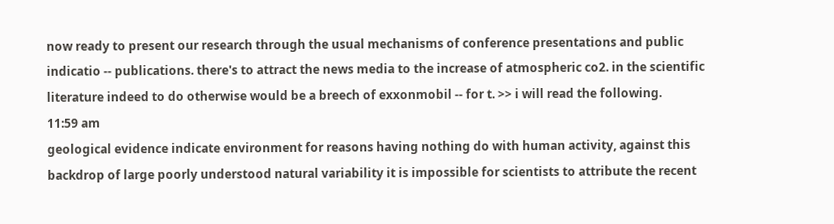now ready to present our research through the usual mechanisms of conference presentations and public indicatio -- publications. there's to attract the news media to the increase of atmospheric co2. in the scientific literature indeed to do otherwise would be a breech of exxonmobil -- for t. >> i will read the following.
11:59 am
geological evidence indicate environment for reasons having nothing do with human activity, against this backdrop of large poorly understood natural variability it is impossible for scientists to attribute the recent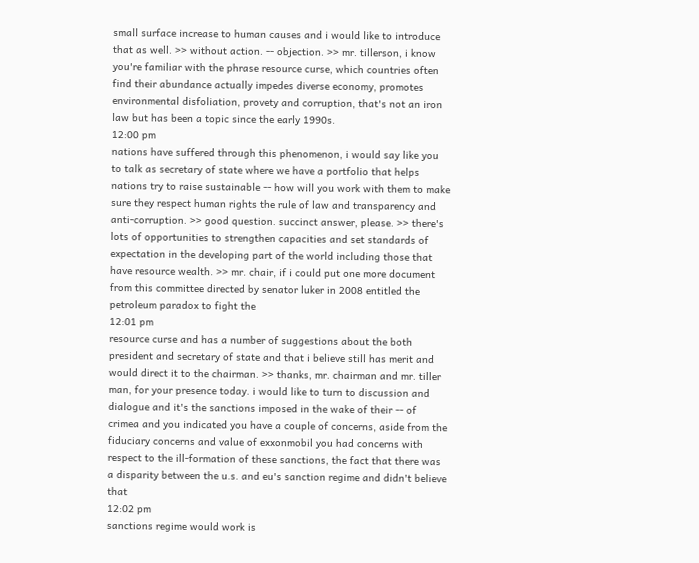small surface increase to human causes and i would like to introduce that as well. >> without action. -- objection. >> mr. tillerson, i know you're familiar with the phrase resource curse, which countries often find their abundance actually impedes diverse economy, promotes environmental disfoliation, provety and corruption, that's not an iron law but has been a topic since the early 1990s.
12:00 pm
nations have suffered through this phenomenon, i would say like you to talk as secretary of state where we have a portfolio that helps nations try to raise sustainable -- how will you work with them to make sure they respect human rights the rule of law and transparency and anti-corruption. >> good question. succinct answer, please. >> there's lots of opportunities to strengthen capacities and set standards of expectation in the developing part of the world including those that have resource wealth. >> mr. chair, if i could put one more document from this committee directed by senator luker in 2008 entitled the petroleum paradox to fight the
12:01 pm
resource curse and has a number of suggestions about the both president and secretary of state and that i believe still has merit and would direct it to the chairman. >> thanks, mr. chairman and mr. tiller man, for your presence today. i would like to turn to discussion and dialogue and it's the sanctions imposed in the wake of their -- of crimea and you indicated you have a couple of concerns, aside from the fiduciary concerns and value of exxonmobil you had concerns with respect to the ill-formation of these sanctions, the fact that there was a disparity between the u.s. and eu's sanction regime and didn't believe that
12:02 pm
sanctions regime would work is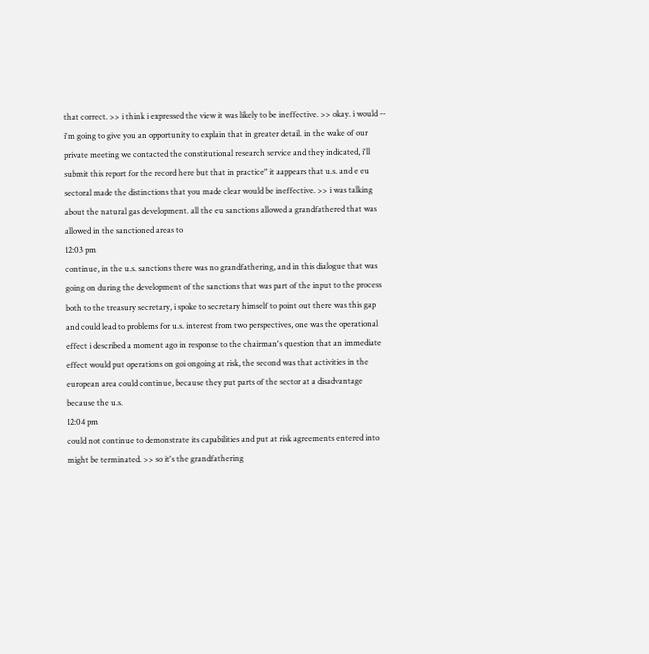that correct. >> i think i expressed the view it was likely to be ineffective. >> okay. i would -- i'm going to give you an opportunity to explain that in greater detail. in the wake of our private meeting we contacted the constitutional research service and they indicated, i'll submit this report for the record here but that in practice" it aappears that u.s. and e eu sectoral made the distinctions that you made clear would be ineffective. >> i was talking about the natural gas development. all the eu sanctions allowed a grandfathered that was allowed in the sanctioned areas to
12:03 pm
continue, in the u.s. sanctions there was no grandfathering, and in this dialogue that was going on during the development of the sanctions that was part of the input to the process both to the treasury secretary, i spoke to secretary himself to point out there was this gap and could lead to problems for u.s. interest from two perspectives, one was the operational effect i described a moment ago in response to the chairman's question that an immediate effect would put operations on goi ongoing at risk, the second was that activities in the european area could continue, because they put parts of the sector at a disadvantage because the u.s.
12:04 pm
could not continue to demonstrate its capabilities and put at risk agreements entered into might be terminated. >> so it's the grandfathering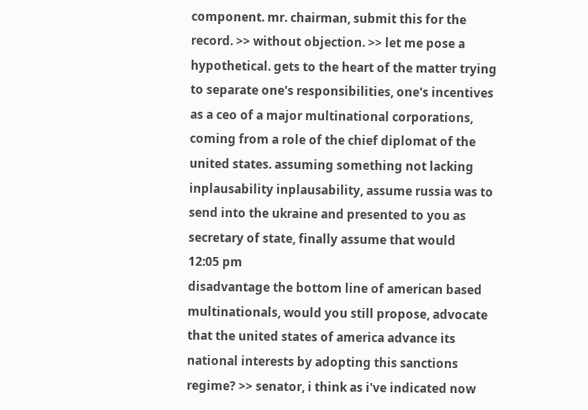component. mr. chairman, submit this for the record. >> without objection. >> let me pose a hypothetical. gets to the heart of the matter trying to separate one's responsibilities, one's incentives as a ceo of a major multinational corporations, coming from a role of the chief diplomat of the united states. assuming something not lacking inplausability inplausability, assume russia was to send into the ukraine and presented to you as secretary of state, finally assume that would
12:05 pm
disadvantage the bottom line of american based multinationals, would you still propose, advocate that the united states of america advance its national interests by adopting this sanctions regime? >> senator, i think as i've indicated now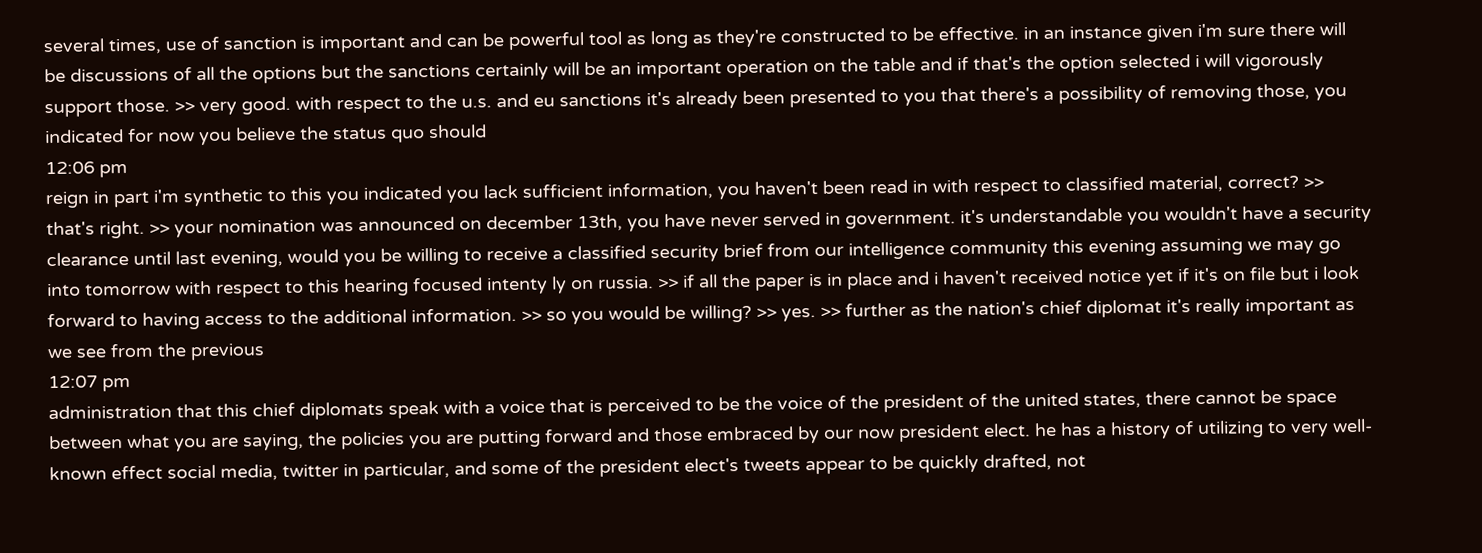several times, use of sanction is important and can be powerful tool as long as they're constructed to be effective. in an instance given i'm sure there will be discussions of all the options but the sanctions certainly will be an important operation on the table and if that's the option selected i will vigorously support those. >> very good. with respect to the u.s. and eu sanctions it's already been presented to you that there's a possibility of removing those, you indicated for now you believe the status quo should
12:06 pm
reign in part i'm synthetic to this you indicated you lack sufficient information, you haven't been read in with respect to classified material, correct? >> that's right. >> your nomination was announced on december 13th, you have never served in government. it's understandable you wouldn't have a security clearance until last evening, would you be willing to receive a classified security brief from our intelligence community this evening assuming we may go into tomorrow with respect to this hearing focused intenty ly on russia. >> if all the paper is in place and i haven't received notice yet if it's on file but i look forward to having access to the additional information. >> so you would be willing? >> yes. >> further as the nation's chief diplomat it's really important as we see from the previous
12:07 pm
administration that this chief diplomats speak with a voice that is perceived to be the voice of the president of the united states, there cannot be space between what you are saying, the policies you are putting forward and those embraced by our now president elect. he has a history of utilizing to very well-known effect social media, twitter in particular, and some of the president elect's tweets appear to be quickly drafted, not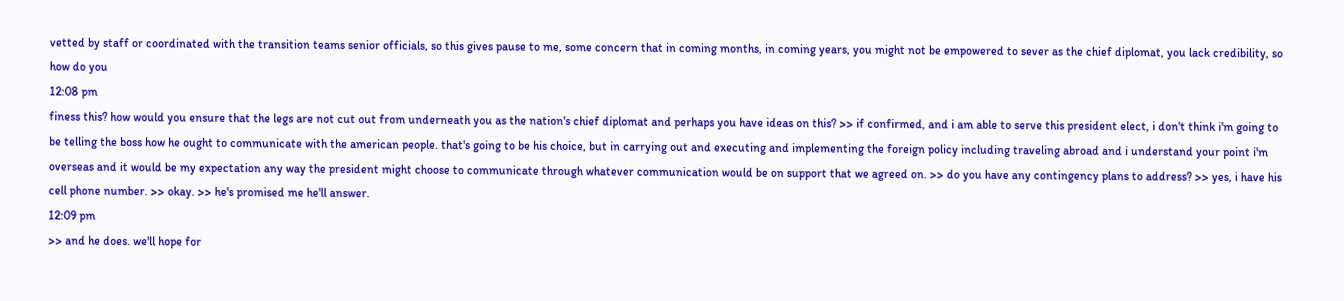vetted by staff or coordinated with the transition teams senior officials, so this gives pause to me, some concern that in coming months, in coming years, you might not be empowered to sever as the chief diplomat, you lack credibility, so how do you
12:08 pm
finess this? how would you ensure that the legs are not cut out from underneath you as the nation's chief diplomat and perhaps you have ideas on this? >> if confirmed, and i am able to serve this president elect, i don't think i'm going to be telling the boss how he ought to communicate with the american people. that's going to be his choice, but in carrying out and executing and implementing the foreign policy including traveling abroad and i understand your point i'm overseas and it would be my expectation any way the president might choose to communicate through whatever communication would be on support that we agreed on. >> do you have any contingency plans to address? >> yes, i have his cell phone number. >> okay. >> he's promised me he'll answer.
12:09 pm
>> and he does. we'll hope for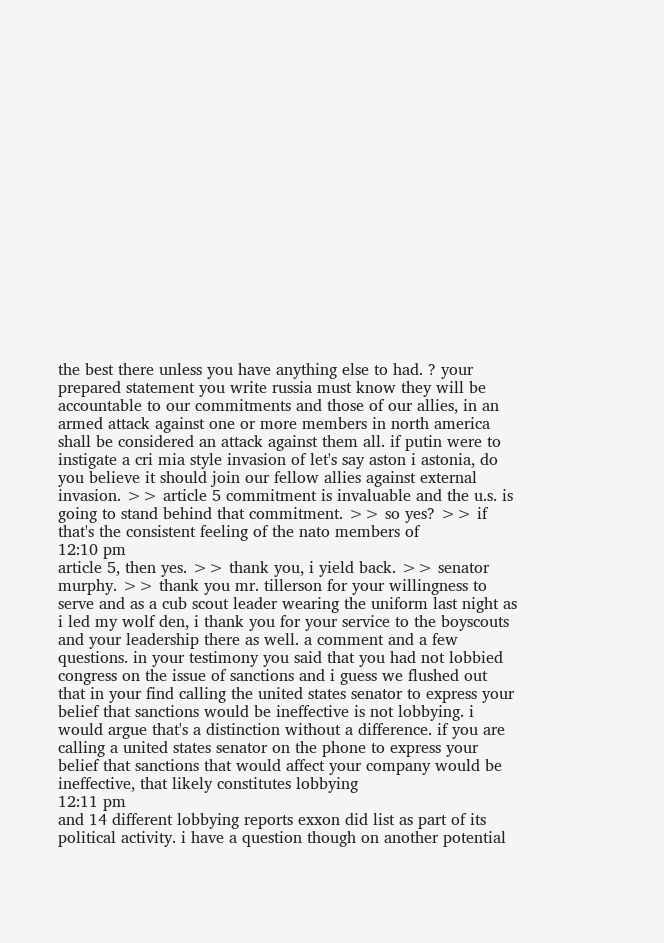the best there unless you have anything else to had. ? your prepared statement you write russia must know they will be accountable to our commitments and those of our allies, in an armed attack against one or more members in north america shall be considered an attack against them all. if putin were to instigate a cri mia style invasion of let's say aston i astonia, do you believe it should join our fellow allies against external invasion. >> article 5 commitment is invaluable and the u.s. is going to stand behind that commitment. >> so yes? >> if that's the consistent feeling of the nato members of
12:10 pm
article 5, then yes. >> thank you, i yield back. >> senator murphy. >> thank you mr. tillerson for your willingness to serve and as a cub scout leader wearing the uniform last night as i led my wolf den, i thank you for your service to the boyscouts and your leadership there as well. a comment and a few questions. in your testimony you said that you had not lobbied congress on the issue of sanctions and i guess we flushed out that in your find calling the united states senator to express your belief that sanctions would be ineffective is not lobbying. i would argue that's a distinction without a difference. if you are calling a united states senator on the phone to express your belief that sanctions that would affect your company would be ineffective, that likely constitutes lobbying
12:11 pm
and 14 different lobbying reports exxon did list as part of its political activity. i have a question though on another potential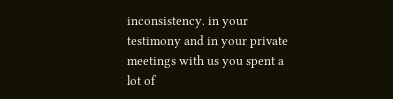inconsistency. in your testimony and in your private meetings with us you spent a lot of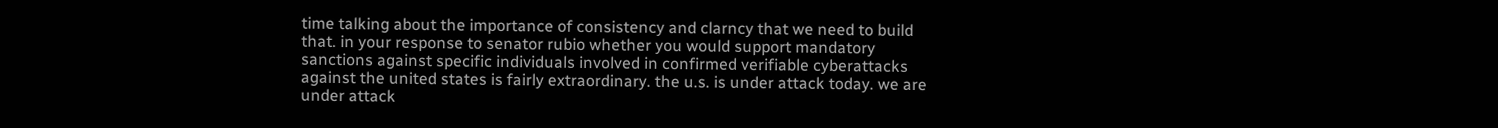time talking about the importance of consistency and clarncy that we need to build that. in your response to senator rubio whether you would support mandatory sanctions against specific individuals involved in confirmed verifiable cyberattacks against the united states is fairly extraordinary. the u.s. is under attack today. we are under attack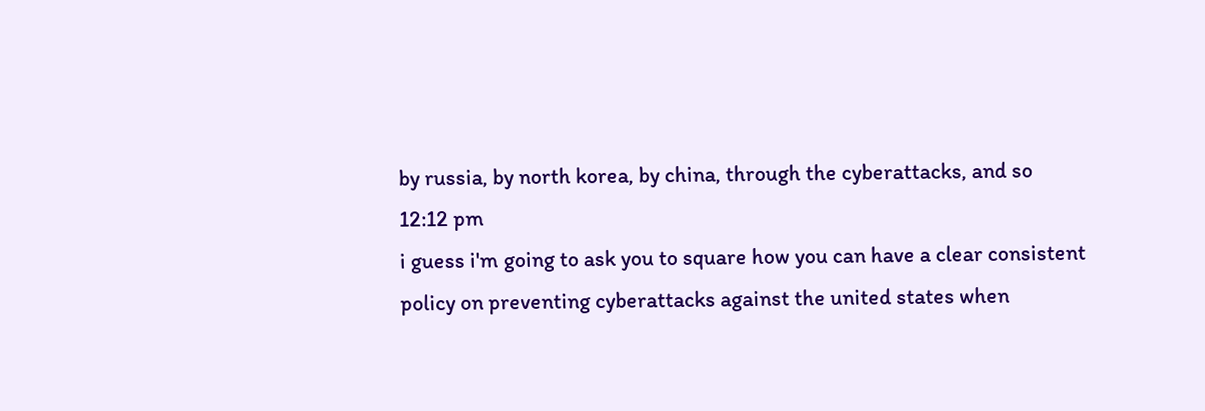by russia, by north korea, by china, through the cyberattacks, and so
12:12 pm
i guess i'm going to ask you to square how you can have a clear consistent policy on preventing cyberattacks against the united states when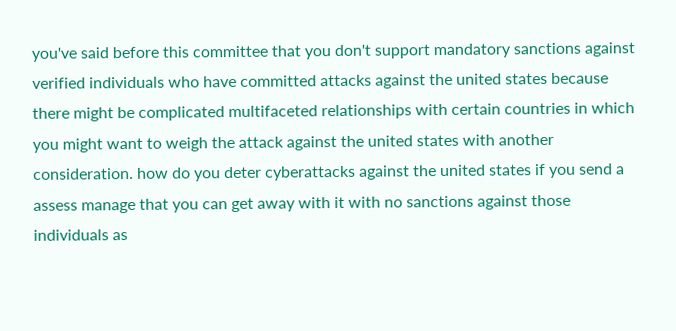you've said before this committee that you don't support mandatory sanctions against verified individuals who have committed attacks against the united states because there might be complicated multifaceted relationships with certain countries in which you might want to weigh the attack against the united states with another consideration. how do you deter cyberattacks against the united states if you send a assess manage that you can get away with it with no sanctions against those individuals as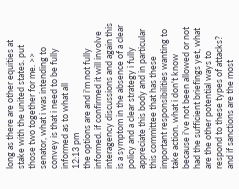long as there are other equities at stake with the united states. put those two together for me. >> senator, what i was intending to convey is that i need to be fully informed as to what all
12:13 pm
the options are and i'm not fully informed. if confirmed it will involve interagency discussions and again this is a symptom in the absence of a clear policy and a clear strategy i fully appreciate this body and in particular this committee that has these important responsibilities wanting to take action. what i don't know because i've not been allowed or not had the sufficient briefings yet, what are the other potential ways to respond to these types of attacks? and if sanctions are the most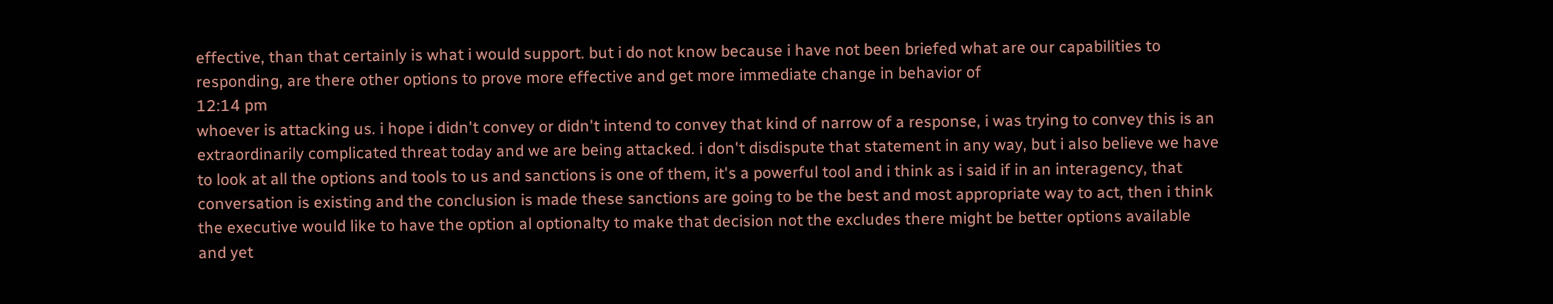effective, than that certainly is what i would support. but i do not know because i have not been briefed what are our capabilities to responding, are there other options to prove more effective and get more immediate change in behavior of
12:14 pm
whoever is attacking us. i hope i didn't convey or didn't intend to convey that kind of narrow of a response, i was trying to convey this is an extraordinarily complicated threat today and we are being attacked. i don't disdispute that statement in any way, but i also believe we have to look at all the options and tools to us and sanctions is one of them, it's a powerful tool and i think as i said if in an interagency, that conversation is existing and the conclusion is made these sanctions are going to be the best and most appropriate way to act, then i think the executive would like to have the option al optionalty to make that decision not the excludes there might be better options available and yet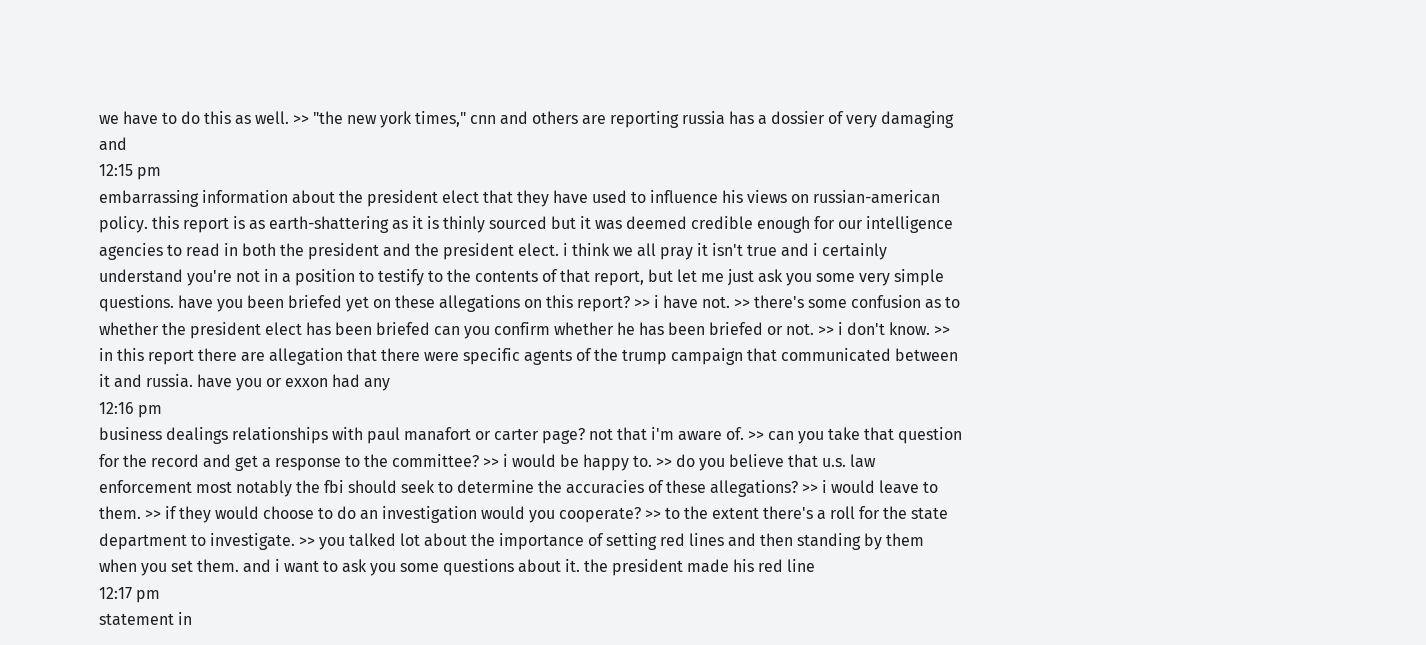we have to do this as well. >> "the new york times," cnn and others are reporting russia has a dossier of very damaging and
12:15 pm
embarrassing information about the president elect that they have used to influence his views on russian-american policy. this report is as earth-shattering as it is thinly sourced but it was deemed credible enough for our intelligence agencies to read in both the president and the president elect. i think we all pray it isn't true and i certainly understand you're not in a position to testify to the contents of that report, but let me just ask you some very simple questions. have you been briefed yet on these allegations on this report? >> i have not. >> there's some confusion as to whether the president elect has been briefed can you confirm whether he has been briefed or not. >> i don't know. >> in this report there are allegation that there were specific agents of the trump campaign that communicated between it and russia. have you or exxon had any
12:16 pm
business dealings relationships with paul manafort or carter page? not that i'm aware of. >> can you take that question for the record and get a response to the committee? >> i would be happy to. >> do you believe that u.s. law enforcement most notably the fbi should seek to determine the accuracies of these allegations? >> i would leave to them. >> if they would choose to do an investigation would you cooperate? >> to the extent there's a roll for the state department to investigate. >> you talked lot about the importance of setting red lines and then standing by them when you set them. and i want to ask you some questions about it. the president made his red line
12:17 pm
statement in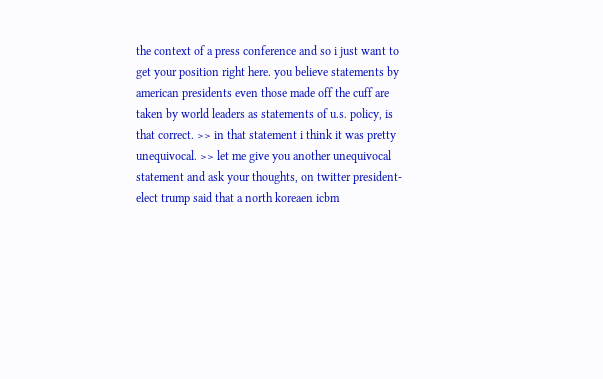the context of a press conference and so i just want to get your position right here. you believe statements by american presidents even those made off the cuff are taken by world leaders as statements of u.s. policy, is that correct. >> in that statement i think it was pretty unequivocal. >> let me give you another unequivocal statement and ask your thoughts, on twitter president-elect trump said that a north koreaen icbm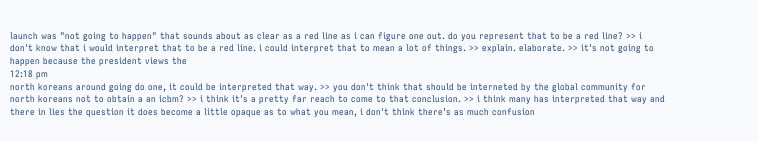launch was "not going to happen" that sounds about as clear as a red line as i can figure one out. do you represent that to be a red line? >> i don't know that i would interpret that to be a red line. i could interpret that to mean a lot of things. >> explain. elaborate. >> it's not going to happen because the president views the
12:18 pm
north koreans around going do one, it could be interpreted that way. >> you don't think that should be interneted by the global community for north koreans not to obtain a an icbm? >> i think it's a pretty far reach to come to that conclusion. >> i think many has interpreted that way and there in lies the question it does become a little opaque as to what you mean, i don't think there's as much confusion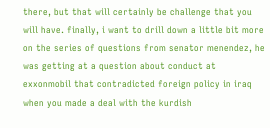there, but that will certainly be challenge that you will have. finally, i want to drill down a little bit more on the series of questions from senator menendez, he was getting at a question about conduct at exxonmobil that contradicted foreign policy in iraq when you made a deal with the kurdish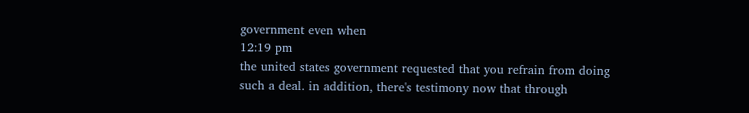government even when
12:19 pm
the united states government requested that you refrain from doing such a deal. in addition, there's testimony now that through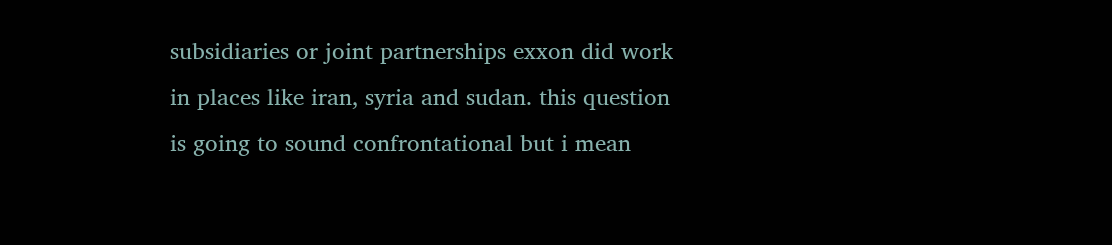subsidiaries or joint partnerships exxon did work in places like iran, syria and sudan. this question is going to sound confrontational but i mean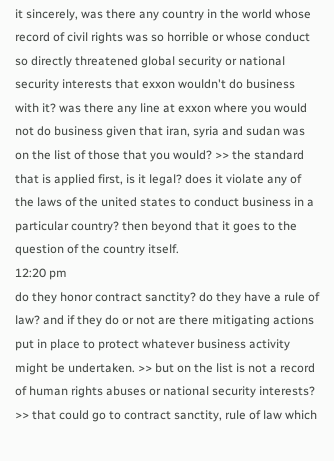it sincerely, was there any country in the world whose record of civil rights was so horrible or whose conduct so directly threatened global security or national security interests that exxon wouldn't do business with it? was there any line at exxon where you would not do business given that iran, syria and sudan was on the list of those that you would? >> the standard that is applied first, is it legal? does it violate any of the laws of the united states to conduct business in a particular country? then beyond that it goes to the question of the country itself.
12:20 pm
do they honor contract sanctity? do they have a rule of law? and if they do or not are there mitigating actions put in place to protect whatever business activity might be undertaken. >> but on the list is not a record of human rights abuses or national security interests? >> that could go to contract sanctity, rule of law which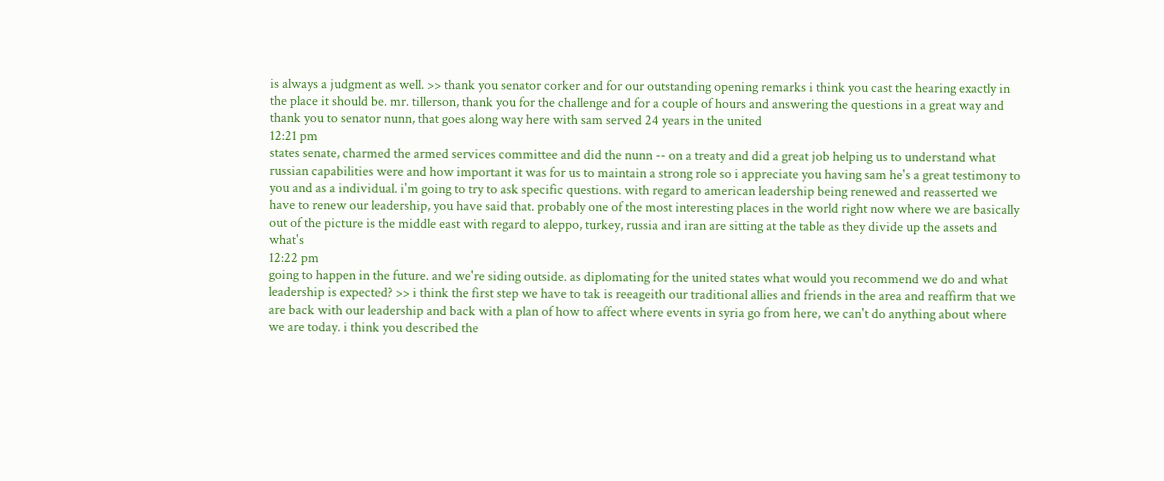is always a judgment as well. >> thank you senator corker and for our outstanding opening remarks i think you cast the hearing exactly in the place it should be. mr. tillerson, thank you for the challenge and for a couple of hours and answering the questions in a great way and thank you to senator nunn, that goes along way here with sam served 24 years in the united
12:21 pm
states senate, charmed the armed services committee and did the nunn -- on a treaty and did a great job helping us to understand what russian capabilities were and how important it was for us to maintain a strong role so i appreciate you having sam he's a great testimony to you and as a individual. i'm going to try to ask specific questions. with regard to american leadership being renewed and reasserted we have to renew our leadership, you have said that. probably one of the most interesting places in the world right now where we are basically out of the picture is the middle east with regard to aleppo, turkey, russia and iran are sitting at the table as they divide up the assets and what's
12:22 pm
going to happen in the future. and we're siding outside. as diplomating for the united states what would you recommend we do and what leadership is expected? >> i think the first step we have to tak is reeageith our traditional allies and friends in the area and reaffirm that we are back with our leadership and back with a plan of how to affect where events in syria go from here, we can't do anything about where we are today. i think you described the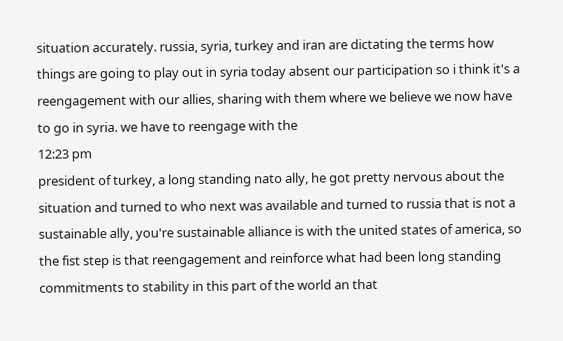situation accurately. russia, syria, turkey and iran are dictating the terms how things are going to play out in syria today absent our participation so i think it's a reengagement with our allies, sharing with them where we believe we now have to go in syria. we have to reengage with the
12:23 pm
president of turkey, a long standing nato ally, he got pretty nervous about the situation and turned to who next was available and turned to russia that is not a sustainable ally, you're sustainable alliance is with the united states of america, so the fist step is that reengagement and reinforce what had been long standing commitments to stability in this part of the world an that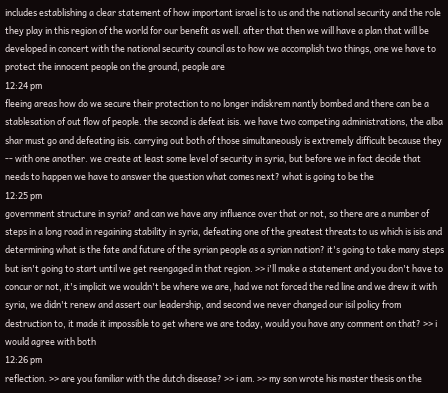includes establishing a clear statement of how important israel is to us and the national security and the role they play in this region of the world for our benefit as well. after that then we will have a plan that will be developed in concert with the national security council as to how we accomplish two things, one we have to protect the innocent people on the ground, people are
12:24 pm
fleeing areas how do we secure their protection to no longer indiskrem nantly bombed and there can be a stablesation of out flow of people. the second is defeat isis. we have two competing administrations, the alba shar must go and defeating isis. carrying out both of those simultaneously is extremely difficult because they -- with one another. we create at least some level of security in syria, but before we in fact decide that needs to happen we have to answer the question what comes next? what is going to be the
12:25 pm
government structure in syria? and can we have any influence over that or not, so there are a number of steps in a long road in regaining stability in syria, defeating one of the greatest threats to us which is isis and determining what is the fate and future of the syrian people as a syrian nation? it's going to take many steps but isn't going to start until we get reengaged in that region. >> i'll make a statement and you don't have to concur or not, it's implicit we wouldn't be where we are, had we not forced the red line and we drew it with syria, we didn't renew and assert our leadership, and second we never changed our isil policy from destruction to, it made it impossible to get where we are today, would you have any comment on that? >> i would agree with both
12:26 pm
reflection. >> are you familiar with the dutch disease? >> i am. >> my son wrote his master thesis on the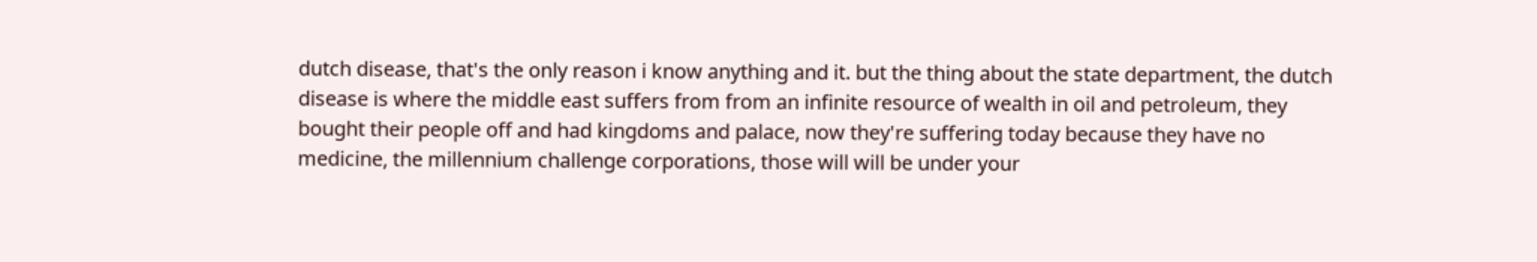dutch disease, that's the only reason i know anything and it. but the thing about the state department, the dutch disease is where the middle east suffers from from an infinite resource of wealth in oil and petroleum, they bought their people off and had kingdoms and palace, now they're suffering today because they have no medicine, the millennium challenge corporations, those will will be under your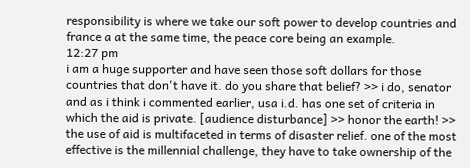responsibility is where we take our soft power to develop countries and france a at the same time, the peace core being an example.
12:27 pm
i am a huge supporter and have seen those soft dollars for those countries that don't have it. do you share that belief? >> i do, senator and as i think i commented earlier, usa i.d. has one set of criteria in which the aid is private. [audience disturbance] >> honor the earth! >> the use of aid is multifaceted in terms of disaster relief. one of the most effective is the millennial challenge, they have to take ownership of the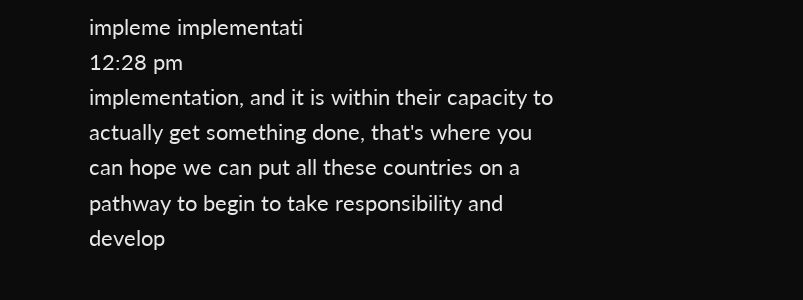impleme implementati
12:28 pm
implementation, and it is within their capacity to actually get something done, that's where you can hope we can put all these countries on a pathway to begin to take responsibility and develop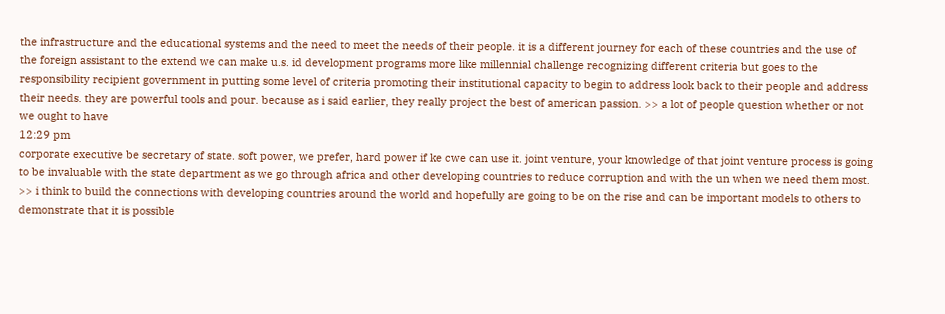the infrastructure and the educational systems and the need to meet the needs of their people. it is a different journey for each of these countries and the use of the foreign assistant to the extend we can make u.s. id development programs more like millennial challenge recognizing different criteria but goes to the responsibility recipient government in putting some level of criteria promoting their institutional capacity to begin to address look back to their people and address their needs. they are powerful tools and pour. because as i said earlier, they really project the best of american passion. >> a lot of people question whether or not we ought to have
12:29 pm
corporate executive be secretary of state. soft power, we prefer, hard power if ke cwe can use it. joint venture, your knowledge of that joint venture process is going to be invaluable with the state department as we go through africa and other developing countries to reduce corruption and with the un when we need them most. >> i think to build the connections with developing countries around the world and hopefully are going to be on the rise and can be important models to others to demonstrate that it is possible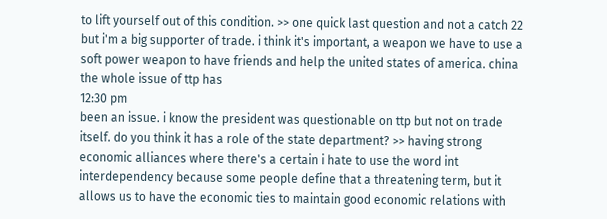to lift yourself out of this condition. >> one quick last question and not a catch 22 but i'm a big supporter of trade. i think it's important, a weapon we have to use a soft power weapon to have friends and help the united states of america. china the whole issue of ttp has
12:30 pm
been an issue. i know the president was questionable on ttp but not on trade itself. do you think it has a role of the state department? >> having strong economic alliances where there's a certain i hate to use the word int interdependency because some people define that a threatening term, but it allows us to have the economic ties to maintain good economic relations with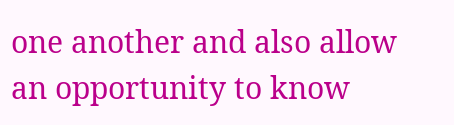one another and also allow an opportunity to know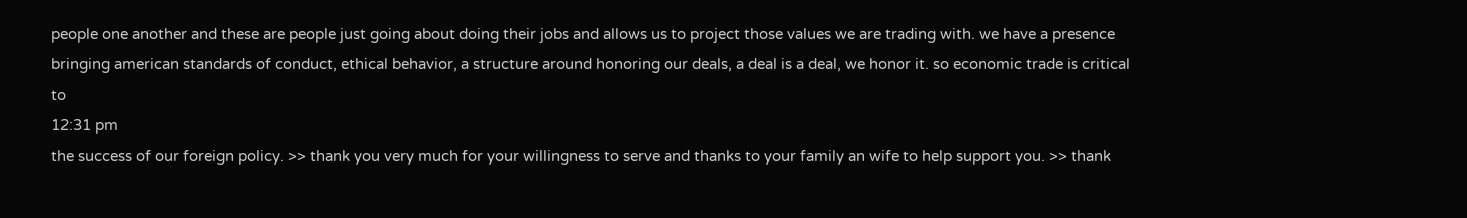people one another and these are people just going about doing their jobs and allows us to project those values we are trading with. we have a presence bringing american standards of conduct, ethical behavior, a structure around honoring our deals, a deal is a deal, we honor it. so economic trade is critical to
12:31 pm
the success of our foreign policy. >> thank you very much for your willingness to serve and thanks to your family an wife to help support you. >> thank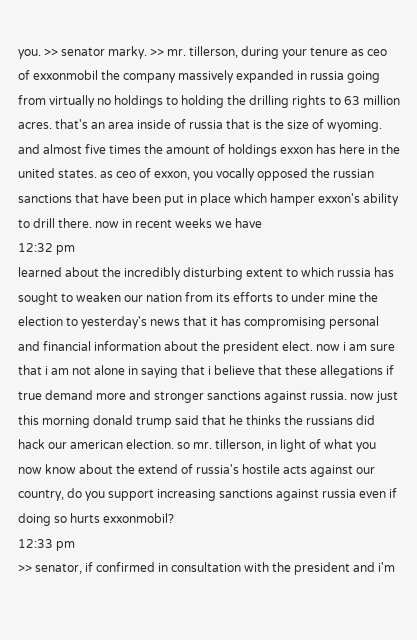you. >> senator marky. >> mr. tillerson, during your tenure as ceo of exxonmobil the company massively expanded in russia going from virtually no holdings to holding the drilling rights to 63 million acres. that's an area inside of russia that is the size of wyoming. and almost five times the amount of holdings exxon has here in the united states. as ceo of exxon, you vocally opposed the russian sanctions that have been put in place which hamper exxon's ability to drill there. now in recent weeks we have
12:32 pm
learned about the incredibly disturbing extent to which russia has sought to weaken our nation from its efforts to under mine the election to yesterday's news that it has compromising personal and financial information about the president elect. now i am sure that i am not alone in saying that i believe that these allegations if true demand more and stronger sanctions against russia. now just this morning donald trump said that he thinks the russians did hack our american election. so mr. tillerson, in light of what you now know about the extend of russia's hostile acts against our country, do you support increasing sanctions against russia even if doing so hurts exxonmobil?
12:33 pm
>> senator, if confirmed in consultation with the president and i'm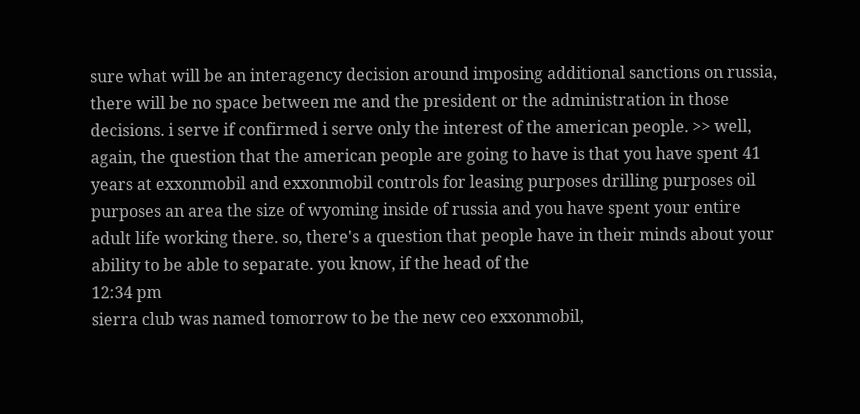sure what will be an interagency decision around imposing additional sanctions on russia, there will be no space between me and the president or the administration in those decisions. i serve if confirmed i serve only the interest of the american people. >> well, again, the question that the american people are going to have is that you have spent 41 years at exxonmobil and exxonmobil controls for leasing purposes drilling purposes oil purposes an area the size of wyoming inside of russia and you have spent your entire adult life working there. so, there's a question that people have in their minds about your ability to be able to separate. you know, if the head of the
12:34 pm
sierra club was named tomorrow to be the new ceo exxonmobil,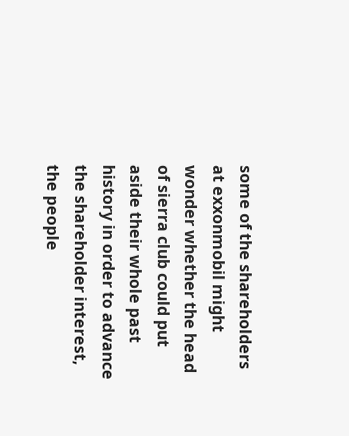some of the shareholders at exxonmobil might wonder whether the head of sierra club could put aside their whole past history in order to advance the shareholder interest, the people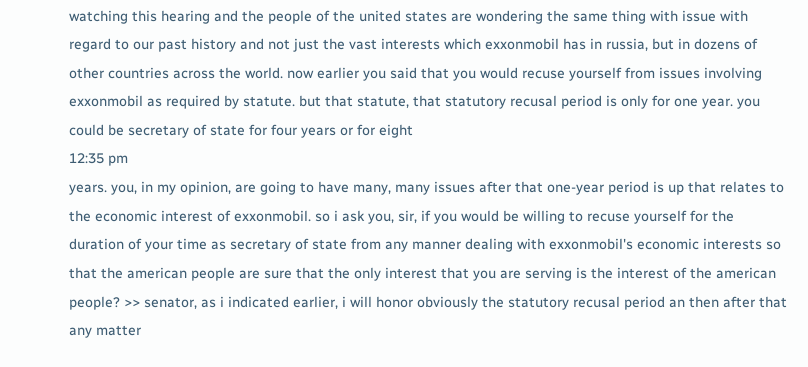watching this hearing and the people of the united states are wondering the same thing with issue with regard to our past history and not just the vast interests which exxonmobil has in russia, but in dozens of other countries across the world. now earlier you said that you would recuse yourself from issues involving exxonmobil as required by statute. but that statute, that statutory recusal period is only for one year. you could be secretary of state for four years or for eight
12:35 pm
years. you, in my opinion, are going to have many, many issues after that one-year period is up that relates to the economic interest of exxonmobil. so i ask you, sir, if you would be willing to recuse yourself for the duration of your time as secretary of state from any manner dealing with exxonmobil's economic interests so that the american people are sure that the only interest that you are serving is the interest of the american people? >> senator, as i indicated earlier, i will honor obviously the statutory recusal period an then after that any matter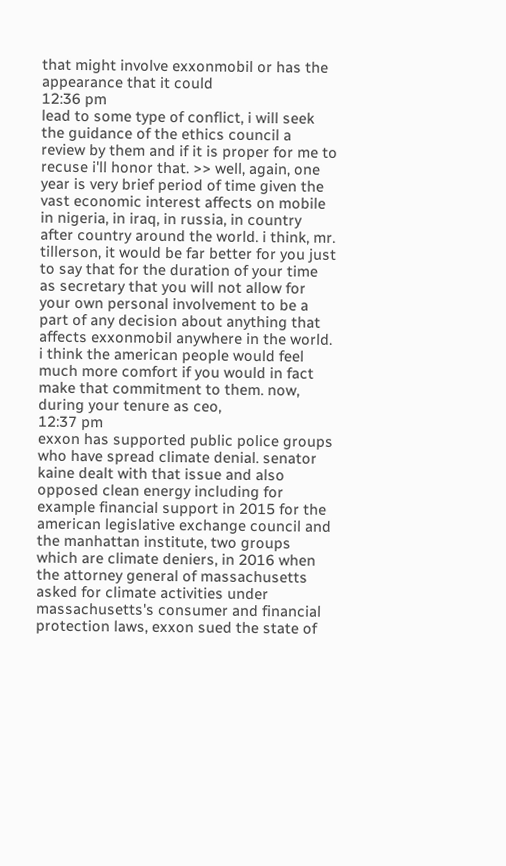that might involve exxonmobil or has the appearance that it could
12:36 pm
lead to some type of conflict, i will seek the guidance of the ethics council a review by them and if it is proper for me to recuse i'll honor that. >> well, again, one year is very brief period of time given the vast economic interest affects on mobile in nigeria, in iraq, in russia, in country after country around the world. i think, mr. tillerson, it would be far better for you just to say that for the duration of your time as secretary that you will not allow for your own personal involvement to be a part of any decision about anything that affects exxonmobil anywhere in the world. i think the american people would feel much more comfort if you would in fact make that commitment to them. now, during your tenure as ceo,
12:37 pm
exxon has supported public police groups who have spread climate denial. senator kaine dealt with that issue and also opposed clean energy including for example financial support in 2015 for the american legislative exchange council and the manhattan institute, two groups which are climate deniers, in 2016 when the attorney general of massachusetts asked for climate activities under massachusetts's consumer and financial protection laws, exxon sued the state of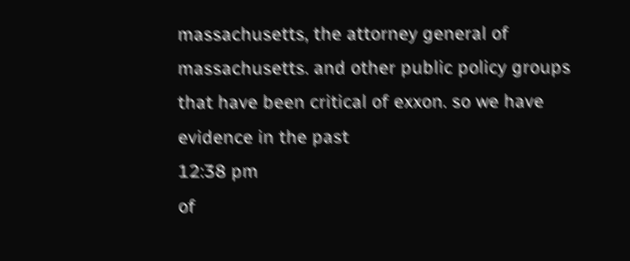massachusetts, the attorney general of massachusetts. and other public policy groups that have been critical of exxon. so we have evidence in the past
12:38 pm
of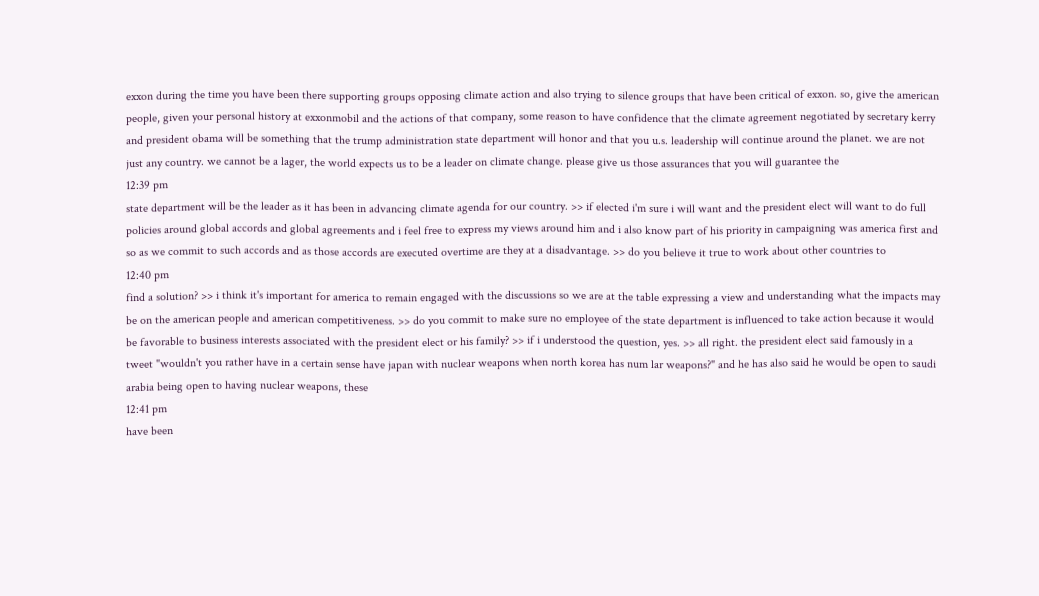exxon during the time you have been there supporting groups opposing climate action and also trying to silence groups that have been critical of exxon. so, give the american people, given your personal history at exxonmobil and the actions of that company, some reason to have confidence that the climate agreement negotiated by secretary kerry and president obama will be something that the trump administration state department will honor and that you u.s. leadership will continue around the planet. we are not just any country. we cannot be a lager, the world expects us to be a leader on climate change. please give us those assurances that you will guarantee the
12:39 pm
state department will be the leader as it has been in advancing climate agenda for our country. >> if elected i'm sure i will want and the president elect will want to do full policies around global accords and global agreements and i feel free to express my views around him and i also know part of his priority in campaigning was america first and so as we commit to such accords and as those accords are executed overtime are they at a disadvantage. >> do you believe it true to work about other countries to
12:40 pm
find a solution? >> i think it's important for america to remain engaged with the discussions so we are at the table expressing a view and understanding what the impacts may be on the american people and american competitiveness. >> do you commit to make sure no employee of the state department is influenced to take action because it would be favorable to business interests associated with the president elect or his family? >> if i understood the question, yes. >> all right. the president elect said famously in a tweet "wouldn't you rather have in a certain sense have japan with nuclear weapons when north korea has num lar weapons?" and he has also said he would be open to saudi arabia being open to having nuclear weapons, these
12:41 pm
have been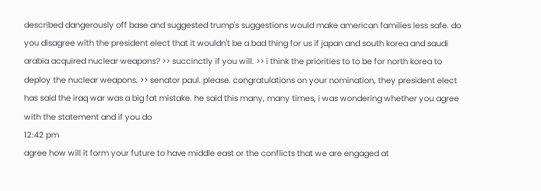described dangerously off base and suggested trump's suggestions would make american families less safe. do you disagree with the president elect that it wouldn't be a bad thing for us if japan and south korea and saudi arabia acquired nuclear weapons? >> succinctly if you will. >> i think the priorities to to be for north korea to deploy the nuclear weapons. >> senator paul. please. congratulations on your nomination, they president elect has said the iraq war was a big fat mistake. he said this many, many times, i was wondering whether you agree with the statement and if you do
12:42 pm
agree how will it form your future to have middle east or the conflicts that we are engaged at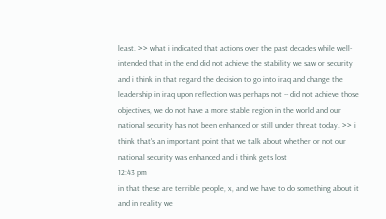least. >> what i indicated that actions over the past decades while well-intended that in the end did not achieve the stability we saw or security and i think in that regard the decision to go into iraq and change the leadership in iraq upon reflection was perhaps not -- did not achieve those objectives, we do not have a more stable region in the world and our national security has not been enhanced or still under threat today. >> i think that's an important point that we talk about whether or not our national security was enhanced and i think gets lost
12:43 pm
in that these are terrible people, x, and we have to do something about it and in reality we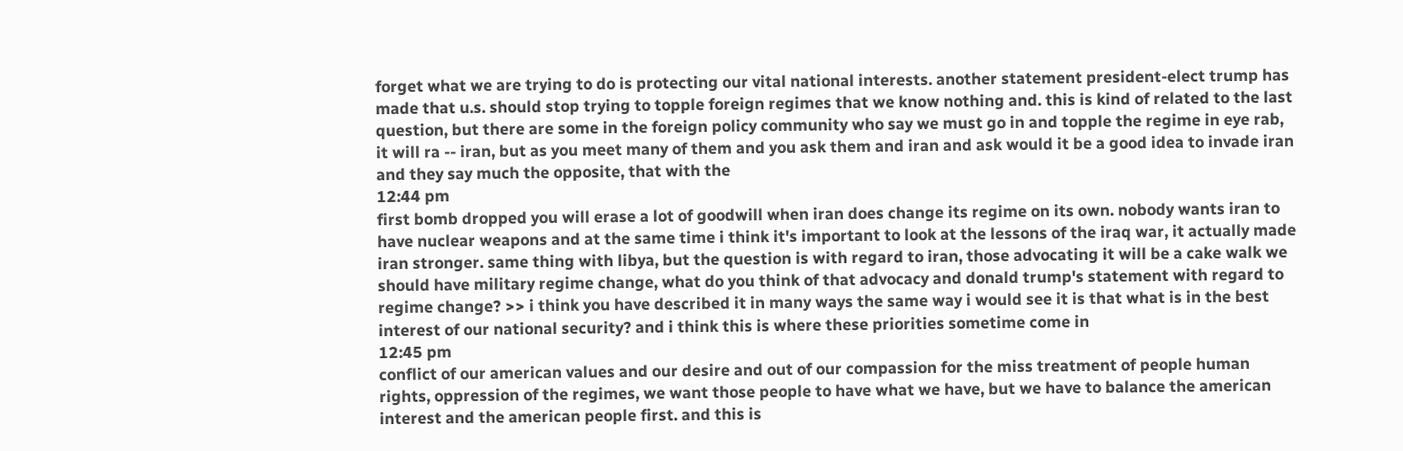forget what we are trying to do is protecting our vital national interests. another statement president-elect trump has made that u.s. should stop trying to topple foreign regimes that we know nothing and. this is kind of related to the last question, but there are some in the foreign policy community who say we must go in and topple the regime in eye rab, it will ra -- iran, but as you meet many of them and you ask them and iran and ask would it be a good idea to invade iran and they say much the opposite, that with the
12:44 pm
first bomb dropped you will erase a lot of goodwill when iran does change its regime on its own. nobody wants iran to have nuclear weapons and at the same time i think it's important to look at the lessons of the iraq war, it actually made iran stronger. same thing with libya, but the question is with regard to iran, those advocating it will be a cake walk we should have military regime change, what do you think of that advocacy and donald trump's statement with regard to regime change? >> i think you have described it in many ways the same way i would see it is that what is in the best interest of our national security? and i think this is where these priorities sometime come in
12:45 pm
conflict of our american values and our desire and out of our compassion for the miss treatment of people human rights, oppression of the regimes, we want those people to have what we have, but we have to balance the american interest and the american people first. and this is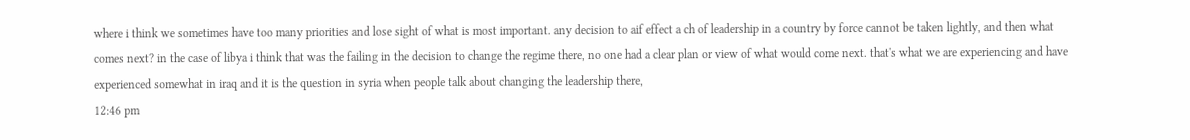where i think we sometimes have too many priorities and lose sight of what is most important. any decision to aif effect a ch of leadership in a country by force cannot be taken lightly, and then what comes next? in the case of libya i think that was the failing in the decision to change the regime there, no one had a clear plan or view of what would come next. that's what we are experiencing and have experienced somewhat in iraq and it is the question in syria when people talk about changing the leadership there,
12:46 pm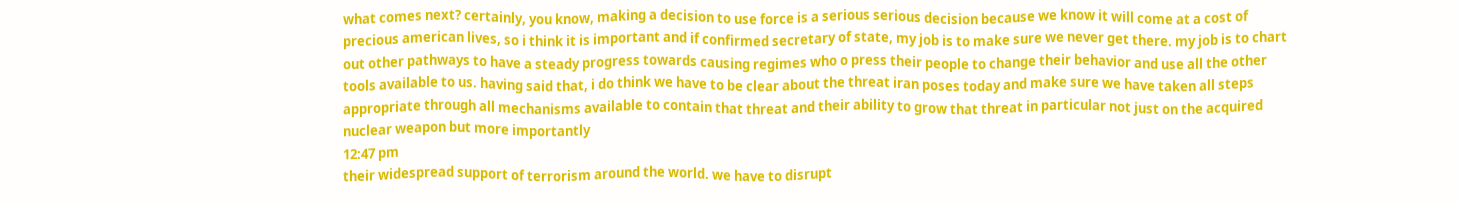what comes next? certainly, you know, making a decision to use force is a serious serious decision because we know it will come at a cost of precious american lives, so i think it is important and if confirmed secretary of state, my job is to make sure we never get there. my job is to chart out other pathways to have a steady progress towards causing regimes who o press their people to change their behavior and use all the other tools available to us. having said that, i do think we have to be clear about the threat iran poses today and make sure we have taken all steps appropriate through all mechanisms available to contain that threat and their ability to grow that threat in particular not just on the acquired nuclear weapon but more importantly
12:47 pm
their widespread support of terrorism around the world. we have to disrupt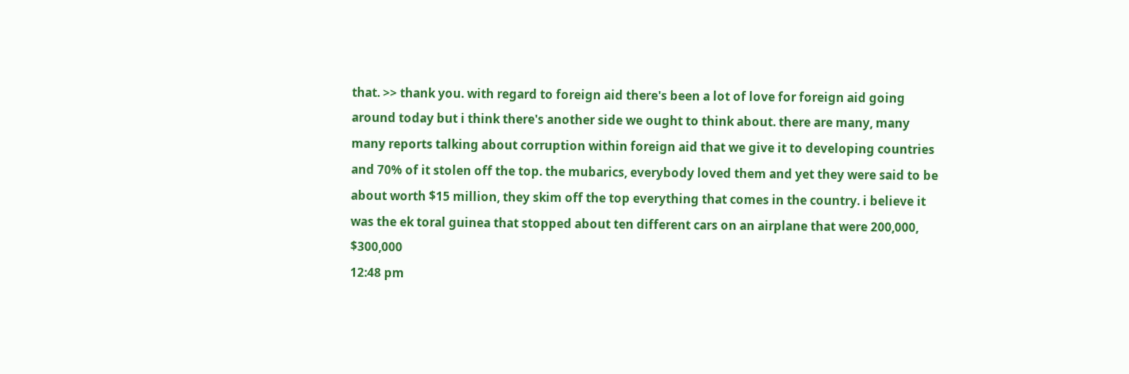that. >> thank you. with regard to foreign aid there's been a lot of love for foreign aid going around today but i think there's another side we ought to think about. there are many, many many reports talking about corruption within foreign aid that we give it to developing countries and 70% of it stolen off the top. the mubarics, everybody loved them and yet they were said to be about worth $15 million, they skim off the top everything that comes in the country. i believe it was the ek toral guinea that stopped about ten different cars on an airplane that were 200,000, $300,000
12:48 pm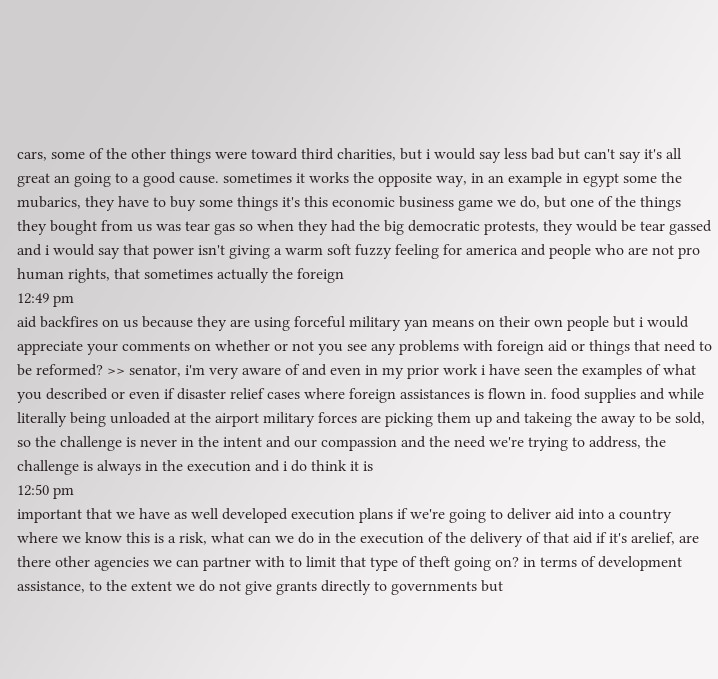cars, some of the other things were toward third charities, but i would say less bad but can't say it's all great an going to a good cause. sometimes it works the opposite way, in an example in egypt some the mubarics, they have to buy some things it's this economic business game we do, but one of the things they bought from us was tear gas so when they had the big democratic protests, they would be tear gassed and i would say that power isn't giving a warm soft fuzzy feeling for america and people who are not pro human rights, that sometimes actually the foreign
12:49 pm
aid backfires on us because they are using forceful military yan means on their own people but i would appreciate your comments on whether or not you see any problems with foreign aid or things that need to be reformed? >> senator, i'm very aware of and even in my prior work i have seen the examples of what you described or even if disaster relief cases where foreign assistances is flown in. food supplies and while literally being unloaded at the airport military forces are picking them up and takeing the away to be sold, so the challenge is never in the intent and our compassion and the need we're trying to address, the challenge is always in the execution and i do think it is
12:50 pm
important that we have as well developed execution plans if we're going to deliver aid into a country where we know this is a risk, what can we do in the execution of the delivery of that aid if it's arelief, are there other agencies we can partner with to limit that type of theft going on? in terms of development assistance, to the extent we do not give grants directly to governments but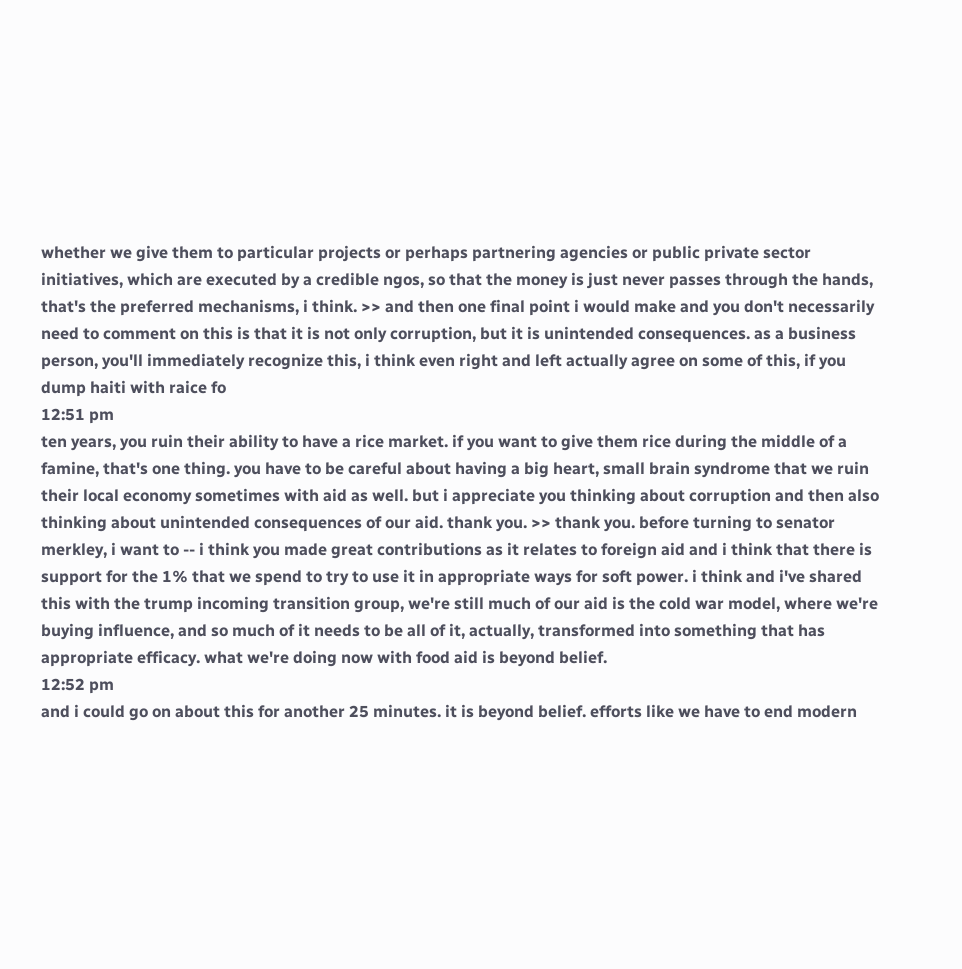whether we give them to particular projects or perhaps partnering agencies or public private sector initiatives, which are executed by a credible ngos, so that the money is just never passes through the hands, that's the preferred mechanisms, i think. >> and then one final point i would make and you don't necessarily need to comment on this is that it is not only corruption, but it is unintended consequences. as a business person, you'll immediately recognize this, i think even right and left actually agree on some of this, if you dump haiti with raice fo
12:51 pm
ten years, you ruin their ability to have a rice market. if you want to give them rice during the middle of a famine, that's one thing. you have to be careful about having a big heart, small brain syndrome that we ruin their local economy sometimes with aid as well. but i appreciate you thinking about corruption and then also thinking about unintended consequences of our aid. thank you. >> thank you. before turning to senator merkley, i want to -- i think you made great contributions as it relates to foreign aid and i think that there is support for the 1% that we spend to try to use it in appropriate ways for soft power. i think and i've shared this with the trump incoming transition group, we're still much of our aid is the cold war model, where we're buying influence, and so much of it needs to be all of it, actually, transformed into something that has appropriate efficacy. what we're doing now with food aid is beyond belief.
12:52 pm
and i could go on about this for another 25 minutes. it is beyond belief. efforts like we have to end modern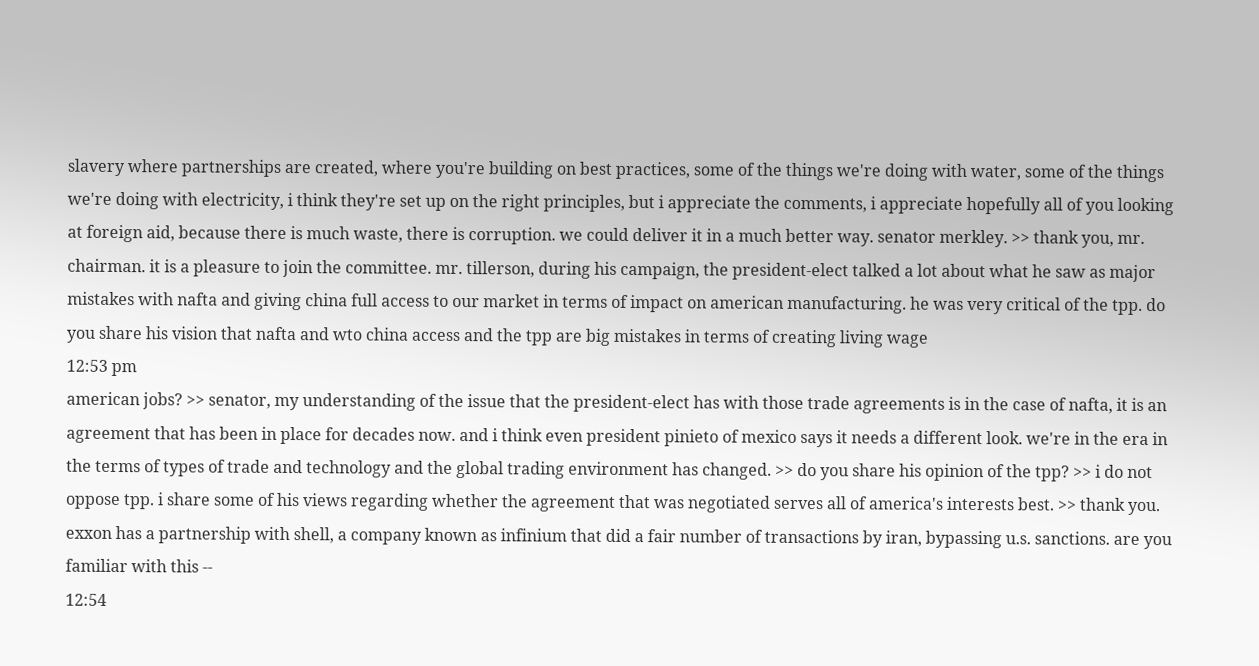slavery where partnerships are created, where you're building on best practices, some of the things we're doing with water, some of the things we're doing with electricity, i think they're set up on the right principles, but i appreciate the comments, i appreciate hopefully all of you looking at foreign aid, because there is much waste, there is corruption. we could deliver it in a much better way. senator merkley. >> thank you, mr. chairman. it is a pleasure to join the committee. mr. tillerson, during his campaign, the president-elect talked a lot about what he saw as major mistakes with nafta and giving china full access to our market in terms of impact on american manufacturing. he was very critical of the tpp. do you share his vision that nafta and wto china access and the tpp are big mistakes in terms of creating living wage
12:53 pm
american jobs? >> senator, my understanding of the issue that the president-elect has with those trade agreements is in the case of nafta, it is an agreement that has been in place for decades now. and i think even president pinieto of mexico says it needs a different look. we're in the era in the terms of types of trade and technology and the global trading environment has changed. >> do you share his opinion of the tpp? >> i do not oppose tpp. i share some of his views regarding whether the agreement that was negotiated serves all of america's interests best. >> thank you. exxon has a partnership with shell, a company known as infinium that did a fair number of transactions by iran, bypassing u.s. sanctions. are you familiar with this --
12:54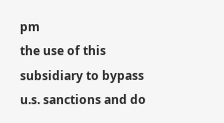pm
the use of this subsidiary to bypass u.s. sanctions and do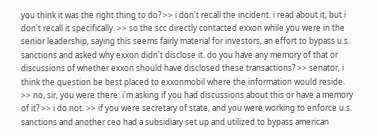you think it was the right thing to do? >> i don't recall the incident. i read about it, but i don't recall it specifically. >> so the scc directly contacted exxon while you were in the senior leadership, saying this seems fairly material for investors, an effort to bypass u.s. sanctions and asked why exxon didn't disclose it. do you have any memory of that or discussions of whether exxon should have disclosed these transactions? >> senator, i think the question be best placed to exxonmobil where the information would reside. >> no, sir, you were there. i'm asking if you had discussions about this or have a memory of it? >> i do not. >> if you were secretary of state, and you were working to enforce u.s. sanctions and another ceo had a subsidiary set up and utilized to bypass american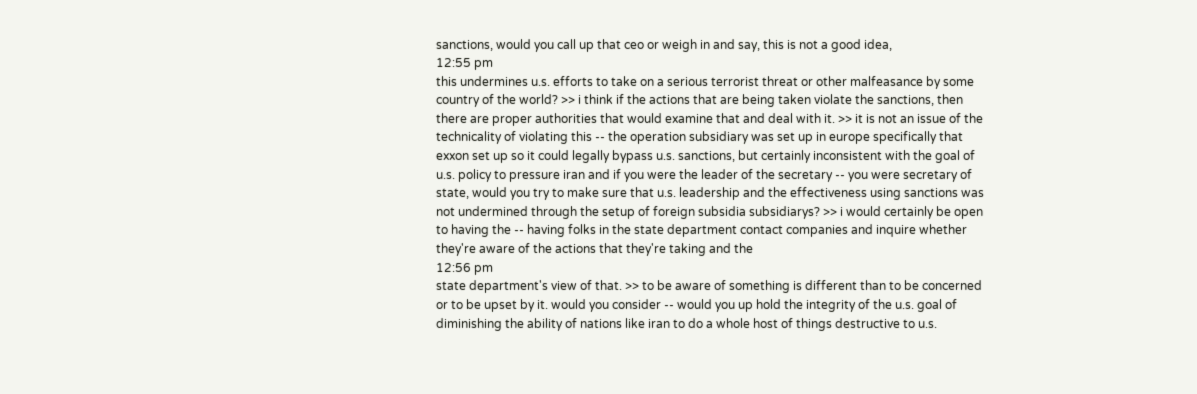sanctions, would you call up that ceo or weigh in and say, this is not a good idea,
12:55 pm
this undermines u.s. efforts to take on a serious terrorist threat or other malfeasance by some country of the world? >> i think if the actions that are being taken violate the sanctions, then there are proper authorities that would examine that and deal with it. >> it is not an issue of the technicality of violating this -- the operation subsidiary was set up in europe specifically that exxon set up so it could legally bypass u.s. sanctions, but certainly inconsistent with the goal of u.s. policy to pressure iran and if you were the leader of the secretary -- you were secretary of state, would you try to make sure that u.s. leadership and the effectiveness using sanctions was not undermined through the setup of foreign subsidia subsidiarys? >> i would certainly be open to having the -- having folks in the state department contact companies and inquire whether they're aware of the actions that they're taking and the
12:56 pm
state department's view of that. >> to be aware of something is different than to be concerned or to be upset by it. would you consider -- would you up hold the integrity of the u.s. goal of diminishing the ability of nations like iran to do a whole host of things destructive to u.s.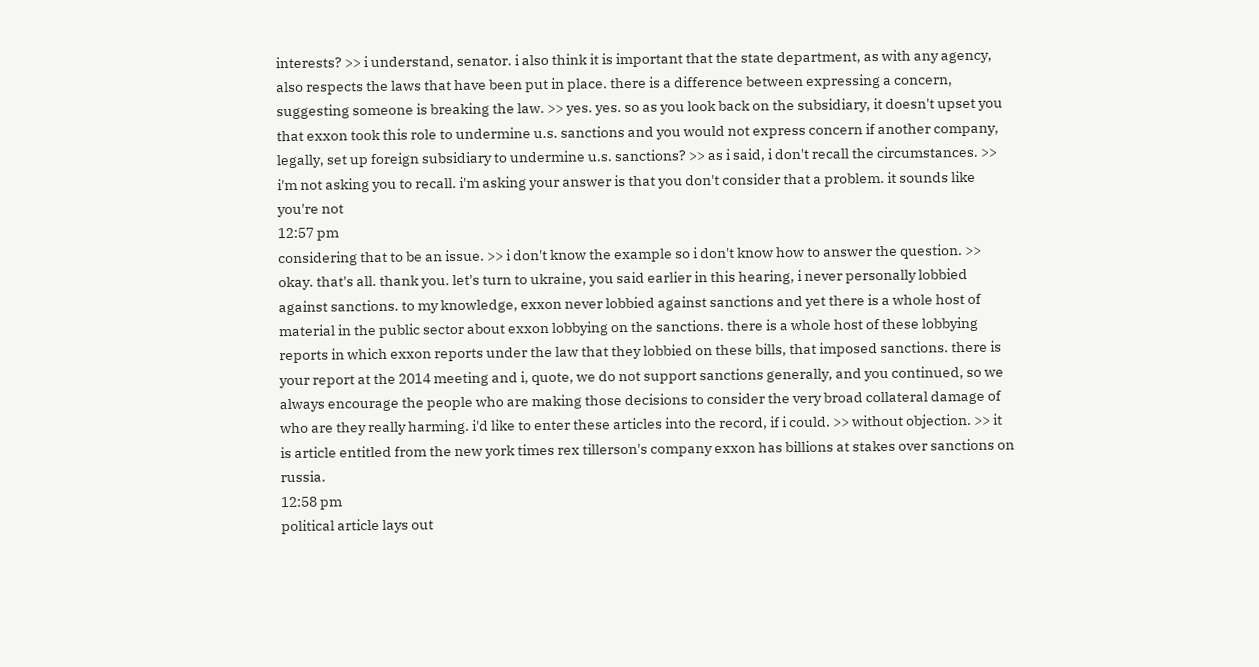interests? >> i understand, senator. i also think it is important that the state department, as with any agency, also respects the laws that have been put in place. there is a difference between expressing a concern, suggesting someone is breaking the law. >> yes. yes. so as you look back on the subsidiary, it doesn't upset you that exxon took this role to undermine u.s. sanctions and you would not express concern if another company, legally, set up foreign subsidiary to undermine u.s. sanctions? >> as i said, i don't recall the circumstances. >> i'm not asking you to recall. i'm asking your answer is that you don't consider that a problem. it sounds like you're not
12:57 pm
considering that to be an issue. >> i don't know the example so i don't know how to answer the question. >> okay. that's all. thank you. let's turn to ukraine, you said earlier in this hearing, i never personally lobbied against sanctions. to my knowledge, exxon never lobbied against sanctions and yet there is a whole host of material in the public sector about exxon lobbying on the sanctions. there is a whole host of these lobbying reports in which exxon reports under the law that they lobbied on these bills, that imposed sanctions. there is your report at the 2014 meeting and i, quote, we do not support sanctions generally, and you continued, so we always encourage the people who are making those decisions to consider the very broad collateral damage of who are they really harming. i'd like to enter these articles into the record, if i could. >> without objection. >> it is article entitled from the new york times rex tillerson's company exxon has billions at stakes over sanctions on russia.
12:58 pm
political article lays out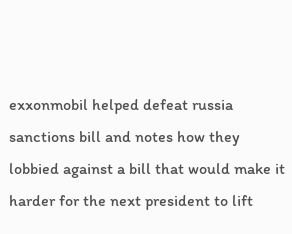exxonmobil helped defeat russia sanctions bill and notes how they lobbied against a bill that would make it harder for the next president to lift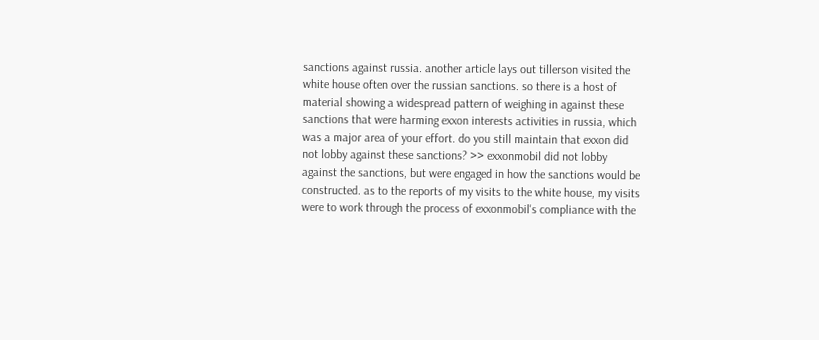sanctions against russia. another article lays out tillerson visited the white house often over the russian sanctions. so there is a host of material showing a widespread pattern of weighing in against these sanctions that were harming exxon interests activities in russia, which was a major area of your effort. do you still maintain that exxon did not lobby against these sanctions? >> exxonmobil did not lobby against the sanctions, but were engaged in how the sanctions would be constructed. as to the reports of my visits to the white house, my visits were to work through the process of exxonmobil's compliance with the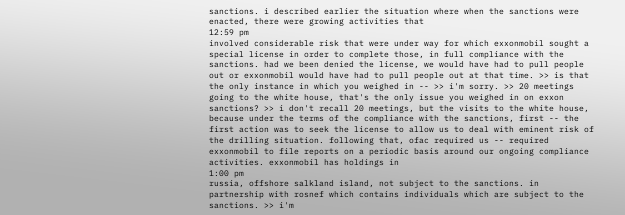sanctions. i described earlier the situation where when the sanctions were enacted, there were growing activities that
12:59 pm
involved considerable risk that were under way for which exxonmobil sought a special license in order to complete those, in full compliance with the sanctions. had we been denied the license, we would have had to pull people out or exxonmobil would have had to pull people out at that time. >> is that the only instance in which you weighed in -- >> i'm sorry. >> 20 meetings going to the white house, that's the only issue you weighed in on exxon sanctions? >> i don't recall 20 meetings, but the visits to the white house, because under the terms of the compliance with the sanctions, first -- the first action was to seek the license to allow us to deal with eminent risk of the drilling situation. following that, ofac required us -- required exxonmobil to file reports on a periodic basis around our ongoing compliance activities. exxonmobil has holdings in
1:00 pm
russia, offshore salkland island, not subject to the sanctions. in partnership with rosnef which contains individuals which are subject to the sanctions. >> i'm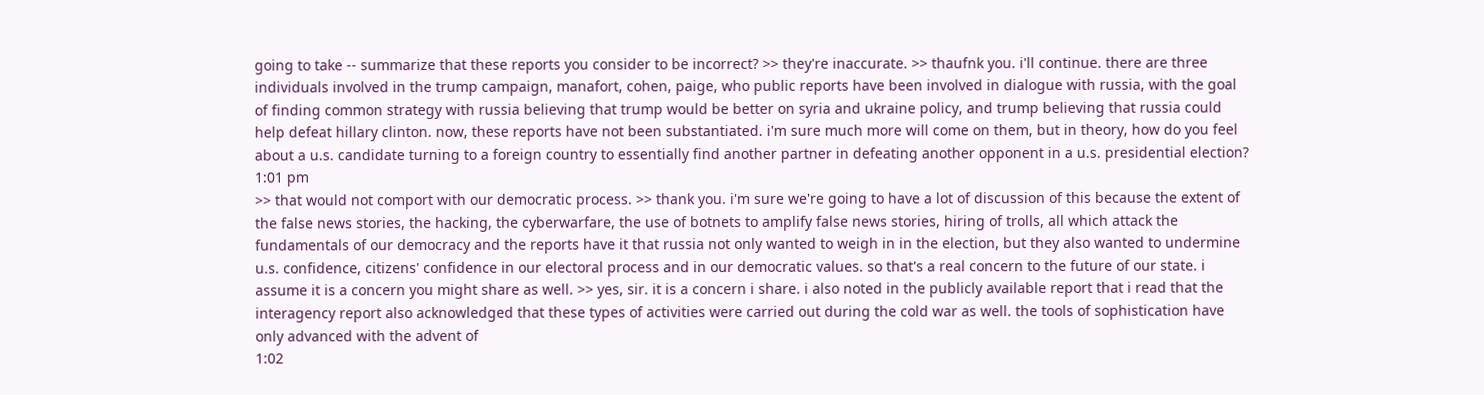going to take -- summarize that these reports you consider to be incorrect? >> they're inaccurate. >> thaufnk you. i'll continue. there are three individuals involved in the trump campaign, manafort, cohen, paige, who public reports have been involved in dialogue with russia, with the goal of finding common strategy with russia believing that trump would be better on syria and ukraine policy, and trump believing that russia could help defeat hillary clinton. now, these reports have not been substantiated. i'm sure much more will come on them, but in theory, how do you feel about a u.s. candidate turning to a foreign country to essentially find another partner in defeating another opponent in a u.s. presidential election?
1:01 pm
>> that would not comport with our democratic process. >> thank you. i'm sure we're going to have a lot of discussion of this because the extent of the false news stories, the hacking, the cyberwarfare, the use of botnets to amplify false news stories, hiring of trolls, all which attack the fundamentals of our democracy and the reports have it that russia not only wanted to weigh in in the election, but they also wanted to undermine u.s. confidence, citizens' confidence in our electoral process and in our democratic values. so that's a real concern to the future of our state. i assume it is a concern you might share as well. >> yes, sir. it is a concern i share. i also noted in the publicly available report that i read that the interagency report also acknowledged that these types of activities were carried out during the cold war as well. the tools of sophistication have only advanced with the advent of
1:02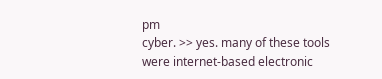pm
cyber. >> yes. many of these tools were internet-based electronic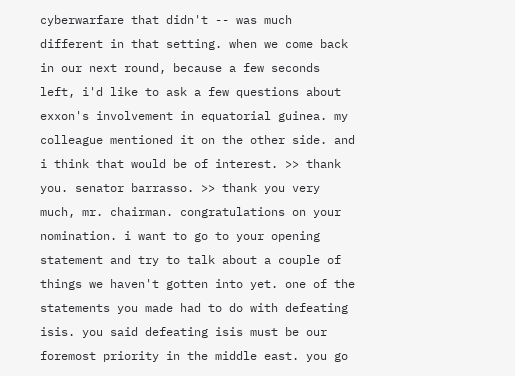cyberwarfare that didn't -- was much different in that setting. when we come back in our next round, because a few seconds left, i'd like to ask a few questions about exxon's involvement in equatorial guinea. my colleague mentioned it on the other side. and i think that would be of interest. >> thank you. senator barrasso. >> thank you very much, mr. chairman. congratulations on your nomination. i want to go to your opening statement and try to talk about a couple of things we haven't gotten into yet. one of the statements you made had to do with defeating isis. you said defeating isis must be our foremost priority in the middle east. you go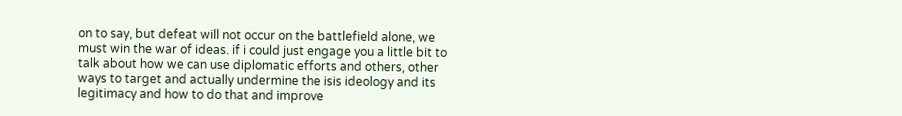on to say, but defeat will not occur on the battlefield alone, we must win the war of ideas. if i could just engage you a little bit to talk about how we can use diplomatic efforts and others, other ways to target and actually undermine the isis ideology and its legitimacy and how to do that and improve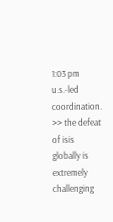1:03 pm
u.s.-led coordination. >> the defeat of isis globally is extremely challenging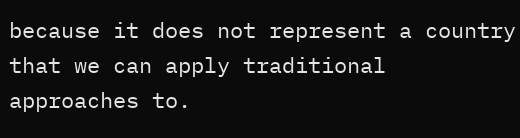because it does not represent a country that we can apply traditional approaches to.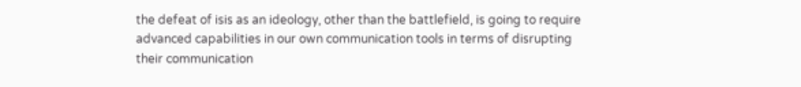the defeat of isis as an ideology, other than the battlefield, is going to require advanced capabilities in our own communication tools in terms of disrupting their communication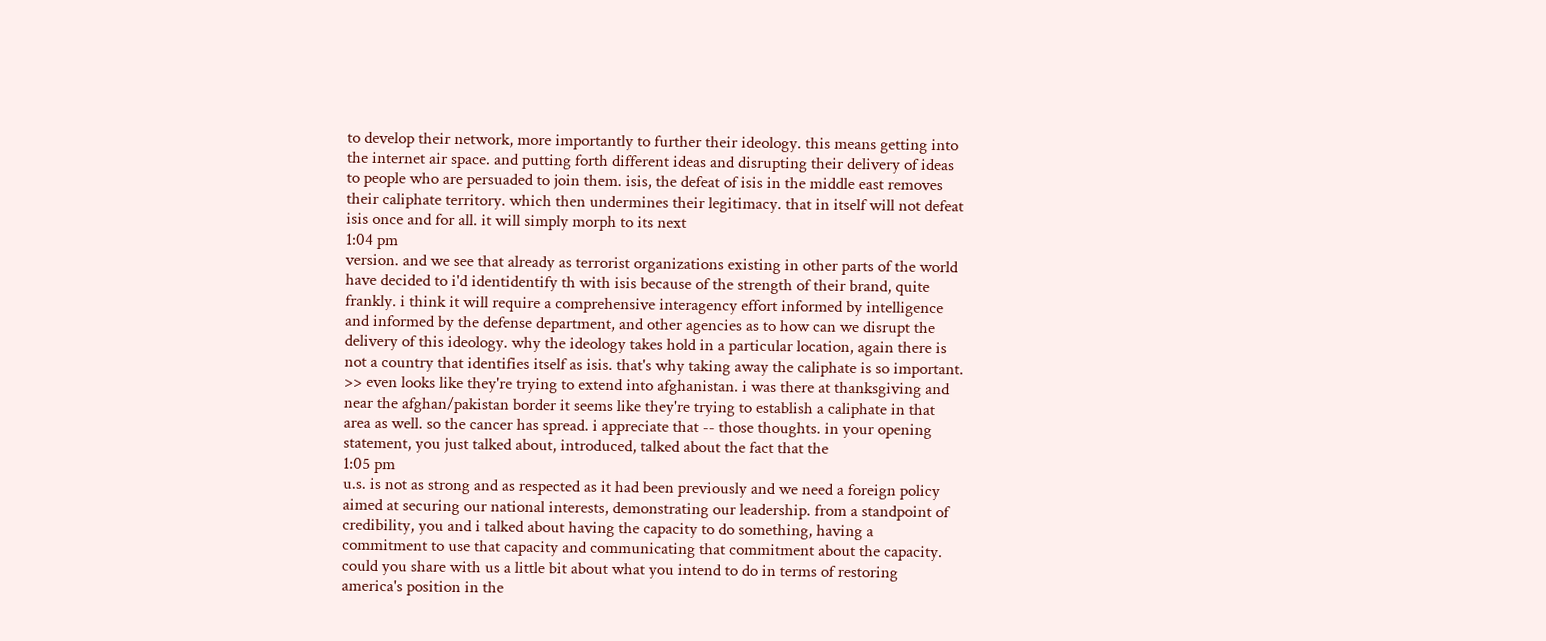to develop their network, more importantly to further their ideology. this means getting into the internet air space. and putting forth different ideas and disrupting their delivery of ideas to people who are persuaded to join them. isis, the defeat of isis in the middle east removes their caliphate territory. which then undermines their legitimacy. that in itself will not defeat isis once and for all. it will simply morph to its next
1:04 pm
version. and we see that already as terrorist organizations existing in other parts of the world have decided to i'd identidentify th with isis because of the strength of their brand, quite frankly. i think it will require a comprehensive interagency effort informed by intelligence and informed by the defense department, and other agencies as to how can we disrupt the delivery of this ideology. why the ideology takes hold in a particular location, again there is not a country that identifies itself as isis. that's why taking away the caliphate is so important. >> even looks like they're trying to extend into afghanistan. i was there at thanksgiving and near the afghan/pakistan border it seems like they're trying to establish a caliphate in that area as well. so the cancer has spread. i appreciate that -- those thoughts. in your opening statement, you just talked about, introduced, talked about the fact that the
1:05 pm
u.s. is not as strong and as respected as it had been previously and we need a foreign policy aimed at securing our national interests, demonstrating our leadership. from a standpoint of credibility, you and i talked about having the capacity to do something, having a commitment to use that capacity and communicating that commitment about the capacity. could you share with us a little bit about what you intend to do in terms of restoring america's position in the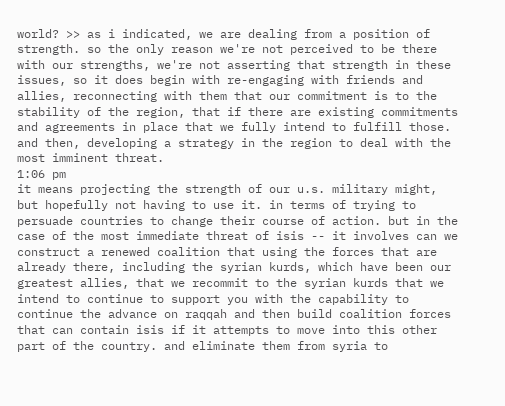world? >> as i indicated, we are dealing from a position of strength. so the only reason we're not perceived to be there with our strengths, we're not asserting that strength in these issues, so it does begin with re-engaging with friends and allies, reconnecting with them that our commitment is to the stability of the region, that if there are existing commitments and agreements in place that we fully intend to fulfill those. and then, developing a strategy in the region to deal with the most imminent threat.
1:06 pm
it means projecting the strength of our u.s. military might, but hopefully not having to use it. in terms of trying to persuade countries to change their course of action. but in the case of the most immediate threat of isis -- it involves can we construct a renewed coalition that using the forces that are already there, including the syrian kurds, which have been our greatest allies, that we recommit to the syrian kurds that we intend to continue to support you with the capability to continue the advance on raqqah and then build coalition forces that can contain isis if it attempts to move into this other part of the country. and eliminate them from syria to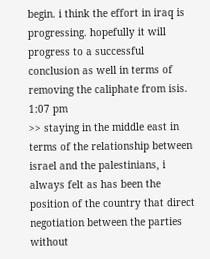begin. i think the effort in iraq is progressing. hopefully it will progress to a successful conclusion as well in terms of removing the caliphate from isis.
1:07 pm
>> staying in the middle east in terms of the relationship between israel and the palestinians, i always felt as has been the position of the country that direct negotiation between the parties without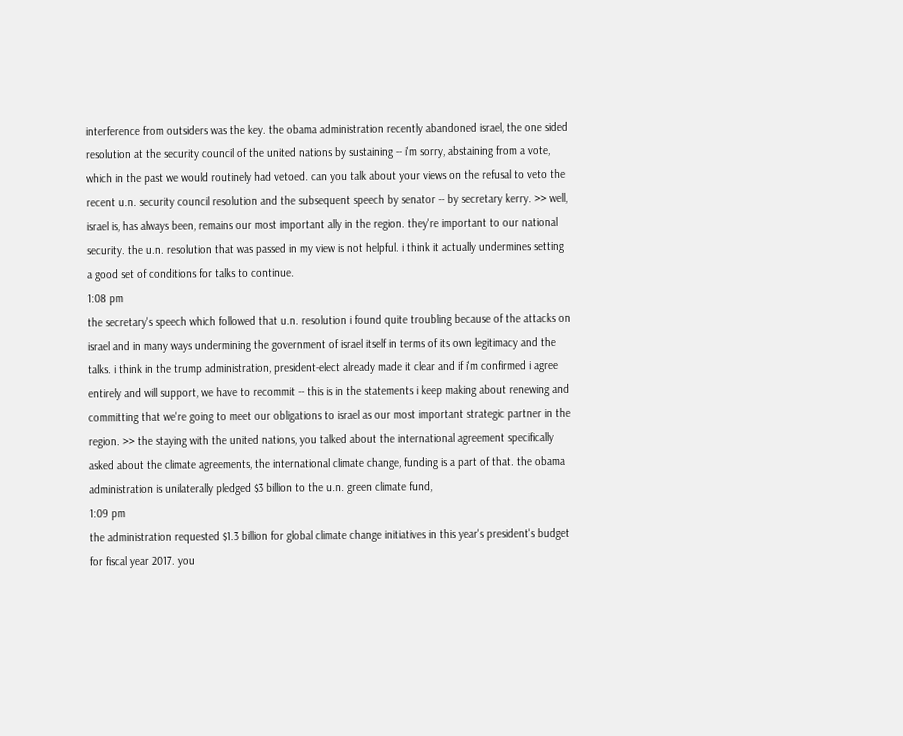interference from outsiders was the key. the obama administration recently abandoned israel, the one sided resolution at the security council of the united nations by sustaining -- i'm sorry, abstaining from a vote, which in the past we would routinely had vetoed. can you talk about your views on the refusal to veto the recent u.n. security council resolution and the subsequent speech by senator -- by secretary kerry. >> well, israel is, has always been, remains our most important ally in the region. they're important to our national security. the u.n. resolution that was passed in my view is not helpful. i think it actually undermines setting a good set of conditions for talks to continue.
1:08 pm
the secretary's speech which followed that u.n. resolution i found quite troubling because of the attacks on israel and in many ways undermining the government of israel itself in terms of its own legitimacy and the talks. i think in the trump administration, president-elect already made it clear and if i'm confirmed i agree entirely and will support, we have to recommit -- this is in the statements i keep making about renewing and committing that we're going to meet our obligations to israel as our most important strategic partner in the region. >> the staying with the united nations, you talked about the international agreement specifically asked about the climate agreements, the international climate change, funding is a part of that. the obama administration is unilaterally pledged $3 billion to the u.n. green climate fund,
1:09 pm
the administration requested $1.3 billion for global climate change initiatives in this year's president's budget for fiscal year 2017. you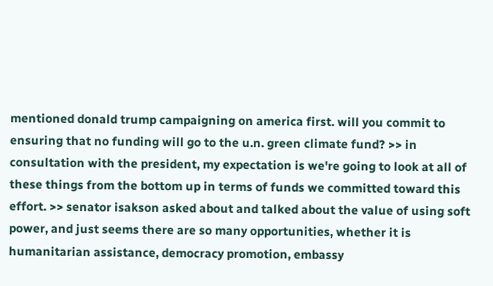mentioned donald trump campaigning on america first. will you commit to ensuring that no funding will go to the u.n. green climate fund? >> in consultation with the president, my expectation is we're going to look at all of these things from the bottom up in terms of funds we committed toward this effort. >> senator isakson asked about and talked about the value of using soft power, and just seems there are so many opportunities, whether it is humanitarian assistance, democracy promotion, embassy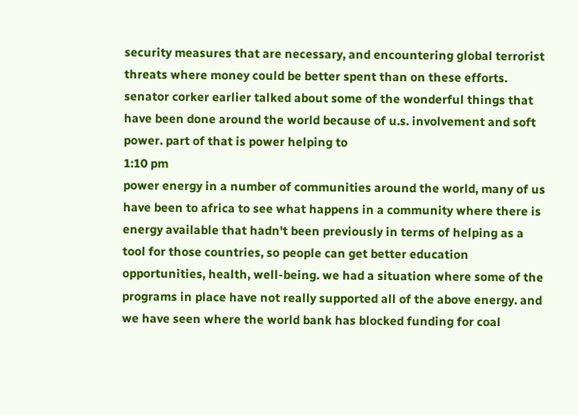security measures that are necessary, and encountering global terrorist threats where money could be better spent than on these efforts. senator corker earlier talked about some of the wonderful things that have been done around the world because of u.s. involvement and soft power. part of that is power helping to
1:10 pm
power energy in a number of communities around the world, many of us have been to africa to see what happens in a community where there is energy available that hadn't been previously in terms of helping as a tool for those countries, so people can get better education opportunities, health, well-being. we had a situation where some of the programs in place have not really supported all of the above energy. and we have seen where the world bank has blocked funding for coal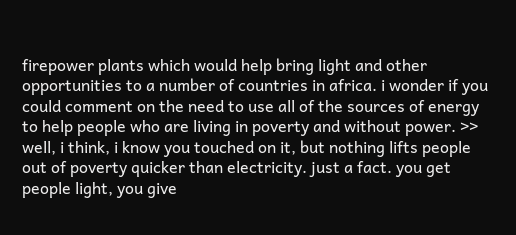firepower plants which would help bring light and other opportunities to a number of countries in africa. i wonder if you could comment on the need to use all of the sources of energy to help people who are living in poverty and without power. >> well, i think, i know you touched on it, but nothing lifts people out of poverty quicker than electricity. just a fact. you get people light, you give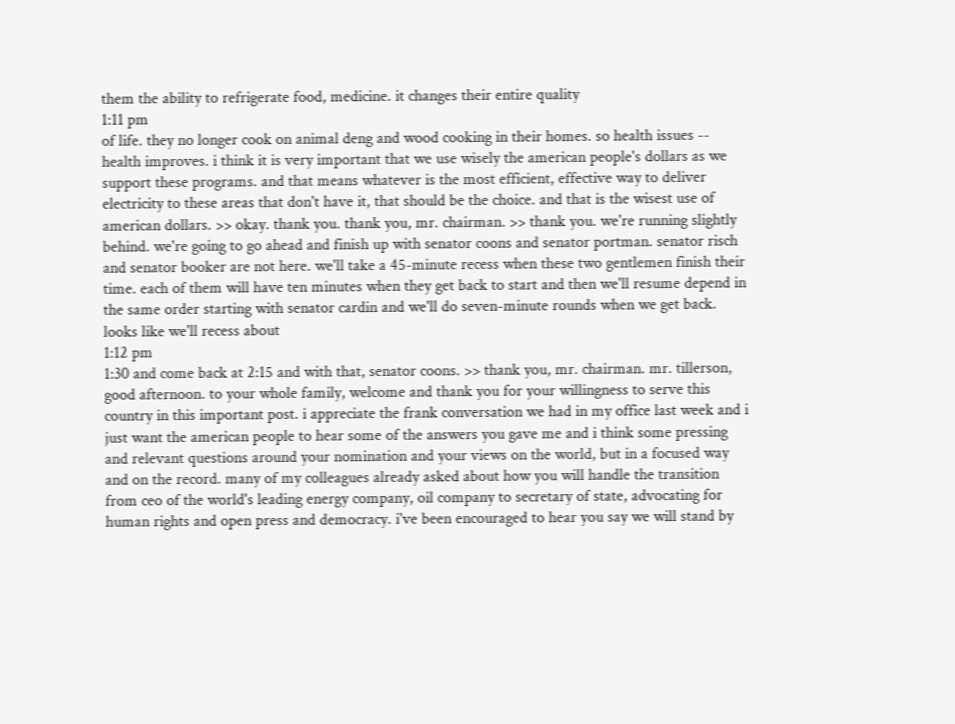them the ability to refrigerate food, medicine. it changes their entire quality
1:11 pm
of life. they no longer cook on animal deng and wood cooking in their homes. so health issues -- health improves. i think it is very important that we use wisely the american people's dollars as we support these programs. and that means whatever is the most efficient, effective way to deliver electricity to these areas that don't have it, that should be the choice. and that is the wisest use of american dollars. >> okay. thank you. thank you, mr. chairman. >> thank you. we're running slightly behind. we're going to go ahead and finish up with senator coons and senator portman. senator risch and senator booker are not here. we'll take a 45-minute recess when these two gentlemen finish their time. each of them will have ten minutes when they get back to start and then we'll resume depend in the same order starting with senator cardin and we'll do seven-minute rounds when we get back. looks like we'll recess about
1:12 pm
1:30 and come back at 2:15 and with that, senator coons. >> thank you, mr. chairman. mr. tillerson, good afternoon. to your whole family, welcome and thank you for your willingness to serve this country in this important post. i appreciate the frank conversation we had in my office last week and i just want the american people to hear some of the answers you gave me and i think some pressing and relevant questions around your nomination and your views on the world, but in a focused way and on the record. many of my colleagues already asked about how you will handle the transition from ceo of the world's leading energy company, oil company to secretary of state, advocating for human rights and open press and democracy. i've been encouraged to hear you say we will stand by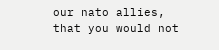our nato allies, that you would not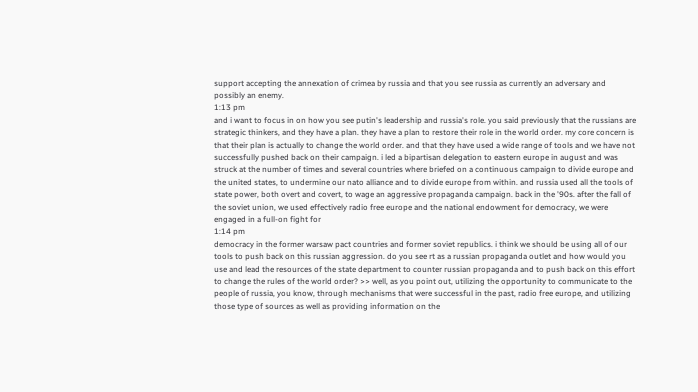support accepting the annexation of crimea by russia and that you see russia as currently an adversary and possibly an enemy.
1:13 pm
and i want to focus in on how you see putin's leadership and russia's role. you said previously that the russians are strategic thinkers, and they have a plan. they have a plan to restore their role in the world order. my core concern is that their plan is actually to change the world order. and that they have used a wide range of tools and we have not successfully pushed back on their campaign. i led a bipartisan delegation to eastern europe in august and was struck at the number of times and several countries where briefed on a continuous campaign to divide europe and the united states, to undermine our nato alliance and to divide europe from within. and russia used all the tools of state power, both overt and covert, to wage an aggressive propaganda campaign. back in the '90s. after the fall of the soviet union, we used effectively radio free europe and the national endowment for democracy, we were engaged in a full-on fight for
1:14 pm
democracy in the former warsaw pact countries and former soviet republics. i think we should be using all of our tools to push back on this russian aggression. do you see rt as a russian propaganda outlet and how would you use and lead the resources of the state department to counter russian propaganda and to push back on this effort to change the rules of the world order? >> well, as you point out, utilizing the opportunity to communicate to the people of russia, you know, through mechanisms that were successful in the past, radio free europe, and utilizing those type of sources as well as providing information on the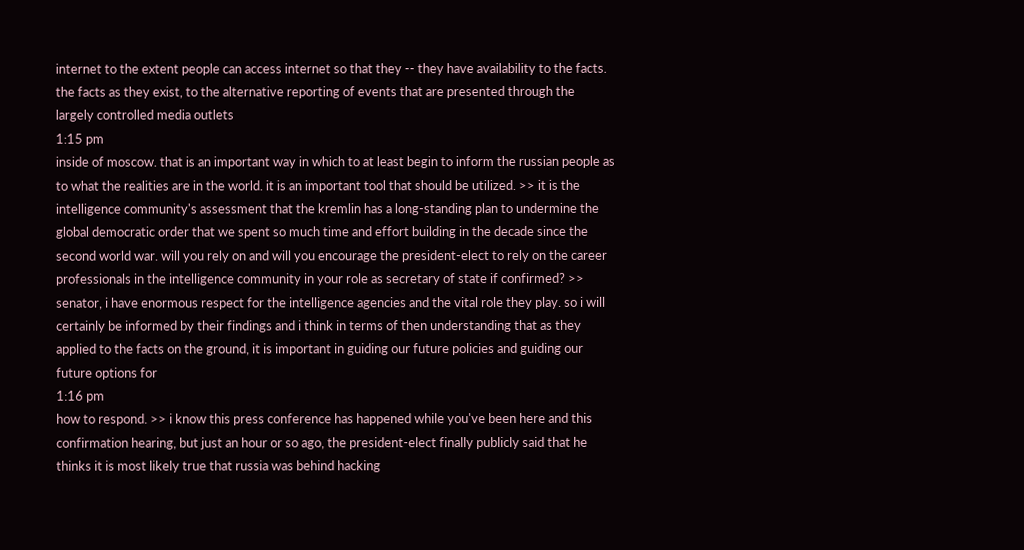internet to the extent people can access internet so that they -- they have availability to the facts. the facts as they exist, to the alternative reporting of events that are presented through the largely controlled media outlets
1:15 pm
inside of moscow. that is an important way in which to at least begin to inform the russian people as to what the realities are in the world. it is an important tool that should be utilized. >> it is the intelligence community's assessment that the kremlin has a long-standing plan to undermine the global democratic order that we spent so much time and effort building in the decade since the second world war. will you rely on and will you encourage the president-elect to rely on the career professionals in the intelligence community in your role as secretary of state if confirmed? >> senator, i have enormous respect for the intelligence agencies and the vital role they play. so i will certainly be informed by their findings and i think in terms of then understanding that as they applied to the facts on the ground, it is important in guiding our future policies and guiding our future options for
1:16 pm
how to respond. >> i know this press conference has happened while you've been here and this confirmation hearing, but just an hour or so ago, the president-elect finally publicly said that he thinks it is most likely true that russia was behind hacking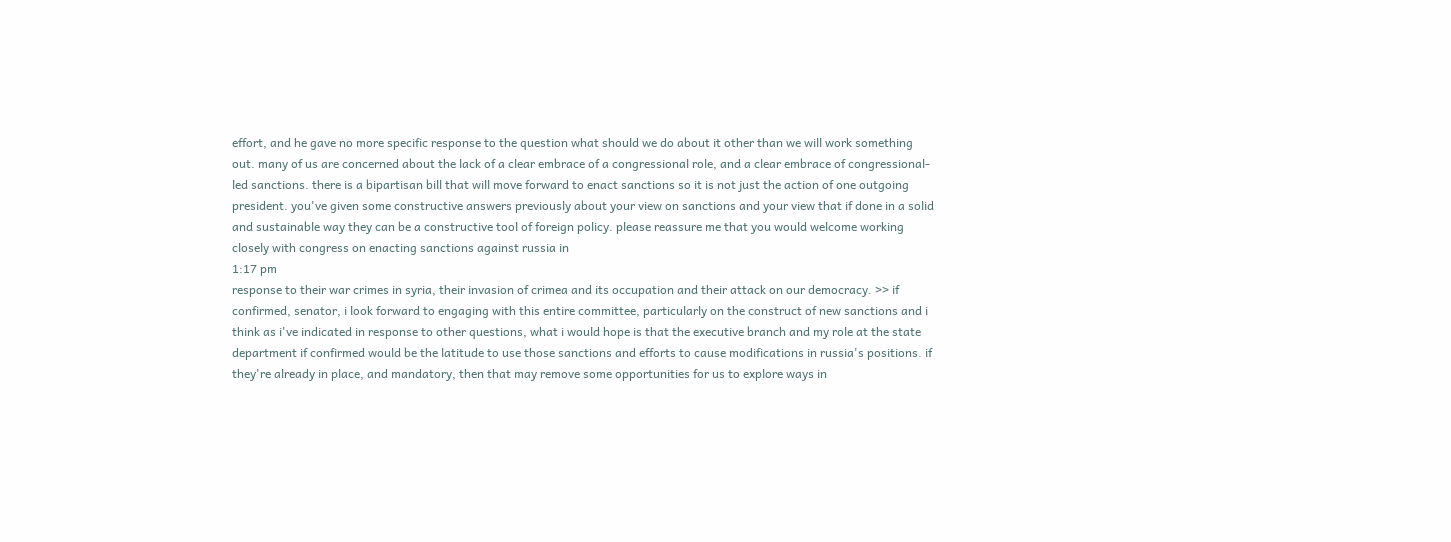effort, and he gave no more specific response to the question what should we do about it other than we will work something out. many of us are concerned about the lack of a clear embrace of a congressional role, and a clear embrace of congressional-led sanctions. there is a bipartisan bill that will move forward to enact sanctions so it is not just the action of one outgoing president. you've given some constructive answers previously about your view on sanctions and your view that if done in a solid and sustainable way they can be a constructive tool of foreign policy. please reassure me that you would welcome working closely with congress on enacting sanctions against russia in
1:17 pm
response to their war crimes in syria, their invasion of crimea and its occupation and their attack on our democracy. >> if confirmed, senator, i look forward to engaging with this entire committee, particularly on the construct of new sanctions and i think as i've indicated in response to other questions, what i would hope is that the executive branch and my role at the state department if confirmed would be the latitude to use those sanctions and efforts to cause modifications in russia's positions. if they're already in place, and mandatory, then that may remove some opportunities for us to explore ways in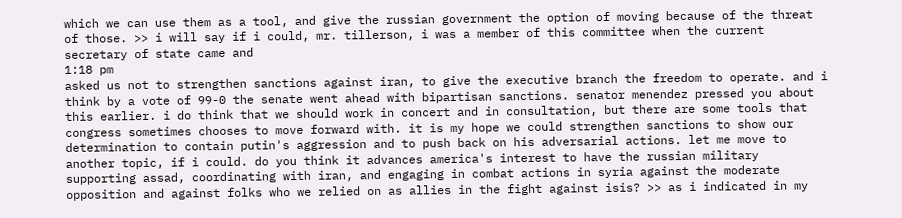which we can use them as a tool, and give the russian government the option of moving because of the threat of those. >> i will say if i could, mr. tillerson, i was a member of this committee when the current secretary of state came and
1:18 pm
asked us not to strengthen sanctions against iran, to give the executive branch the freedom to operate. and i think by a vote of 99-0 the senate went ahead with bipartisan sanctions. senator menendez pressed you about this earlier. i do think that we should work in concert and in consultation, but there are some tools that congress sometimes chooses to move forward with. it is my hope we could strengthen sanctions to show our determination to contain putin's aggression and to push back on his adversarial actions. let me move to another topic, if i could. do you think it advances america's interest to have the russian military supporting assad, coordinating with iran, and engaging in combat actions in syria against the moderate opposition and against folks who we relied on as allies in the fight against isis? >> as i indicated in my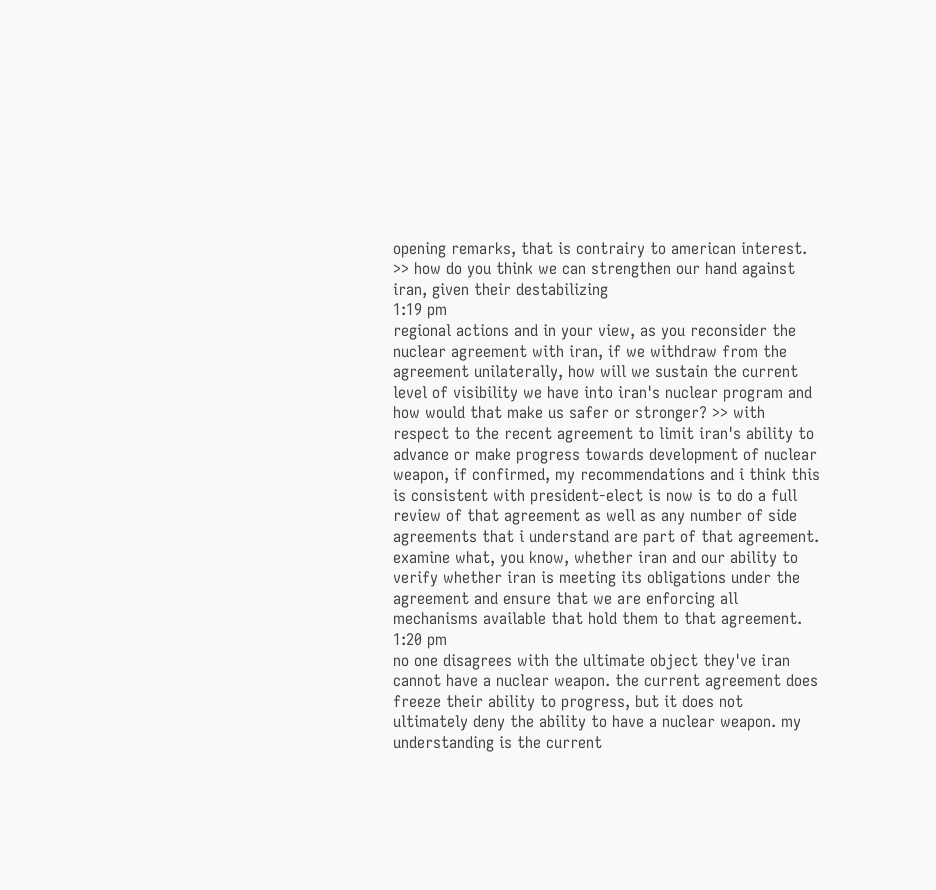opening remarks, that is contrairy to american interest. >> how do you think we can strengthen our hand against iran, given their destabilizing
1:19 pm
regional actions and in your view, as you reconsider the nuclear agreement with iran, if we withdraw from the agreement unilaterally, how will we sustain the current level of visibility we have into iran's nuclear program and how would that make us safer or stronger? >> with respect to the recent agreement to limit iran's ability to advance or make progress towards development of nuclear weapon, if confirmed, my recommendations and i think this is consistent with president-elect is now is to do a full review of that agreement as well as any number of side agreements that i understand are part of that agreement. examine what, you know, whether iran and our ability to verify whether iran is meeting its obligations under the agreement and ensure that we are enforcing all mechanisms available that hold them to that agreement.
1:20 pm
no one disagrees with the ultimate object they've iran cannot have a nuclear weapon. the current agreement does freeze their ability to progress, but it does not ultimately deny the ability to have a nuclear weapon. my understanding is the current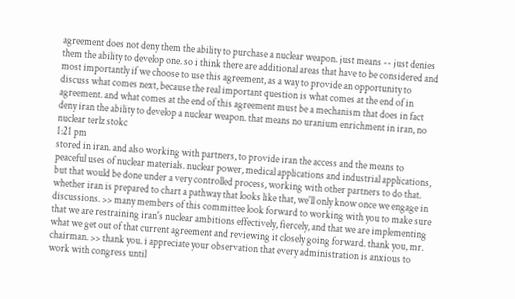agreement does not deny them the ability to purchase a nuclear weapon. just means -- just denies them the ability to develop one. so i think there are additional areas that have to be considered and most importantly if we choose to use this agreement, as a way to provide an opportunity to discuss what comes next, because the real important question is what comes at the end of in agreement. and what comes at the end of this agreement must be a mechanism that does in fact deny iran the ability to develop a nuclear weapon. that means no uranium enrichment in iran, no nuclear terlz stokc
1:21 pm
stored in iran. and also working with partners, to provide iran the access and the means to peaceful uses of nuclear materials. nuclear power, medical applications and industrial applications, but that would be done under a very controlled process, working with other partners to do that. whether iran is prepared to chart a pathway that looks like that, we'll only know once we engage in discussions. >> many members of this committee look forward to working with you to make sure that we are restraining iran's nuclear ambitions effectively, fiercely, and that we are implementing what we get out of that current agreement and reviewing it closely going forward. thank you, mr. chairman. >> thank you. i appreciate your observation that every administration is anxious to work with congress until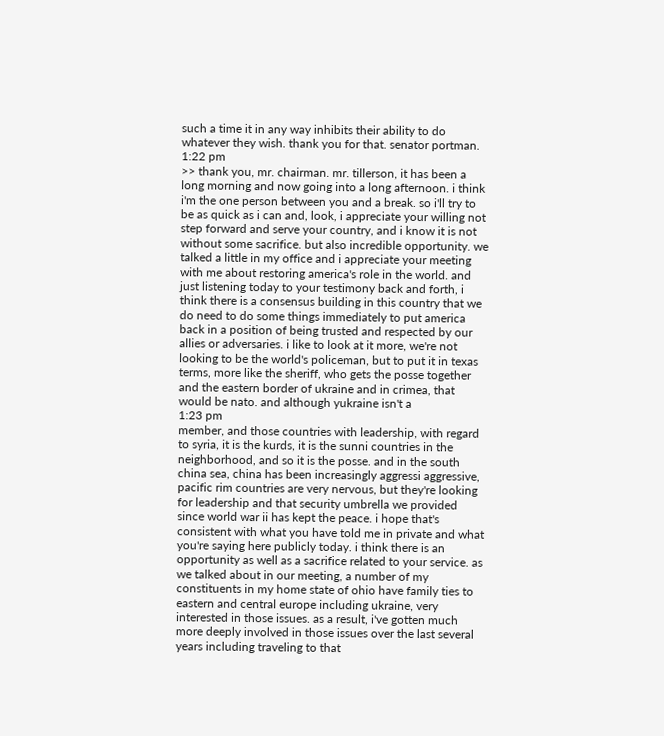such a time it in any way inhibits their ability to do whatever they wish. thank you for that. senator portman.
1:22 pm
>> thank you, mr. chairman. mr. tillerson, it has been a long morning and now going into a long afternoon. i think i'm the one person between you and a break. so i'll try to be as quick as i can and, look, i appreciate your willing not step forward and serve your country, and i know it is not without some sacrifice. but also incredible opportunity. we talked a little in my office and i appreciate your meeting with me about restoring america's role in the world. and just listening today to your testimony back and forth, i think there is a consensus building in this country that we do need to do some things immediately to put america back in a position of being trusted and respected by our allies or adversaries. i like to look at it more, we're not looking to be the world's policeman, but to put it in texas terms, more like the sheriff, who gets the posse together and the eastern border of ukraine and in crimea, that would be nato. and although yukraine isn't a
1:23 pm
member, and those countries with leadership, with regard to syria, it is the kurds, it is the sunni countries in the neighborhood, and so it is the posse. and in the south china sea, china has been increasingly aggressi aggressive, pacific rim countries are very nervous, but they're looking for leadership and that security umbrella we provided since world war ii has kept the peace. i hope that's consistent with what you have told me in private and what you're saying here publicly today. i think there is an opportunity as well as a sacrifice related to your service. as we talked about in our meeting, a number of my constituents in my home state of ohio have family ties to eastern and central europe including ukraine, very interested in those issues. as a result, i've gotten much more deeply involved in those issues over the last several years including traveling to that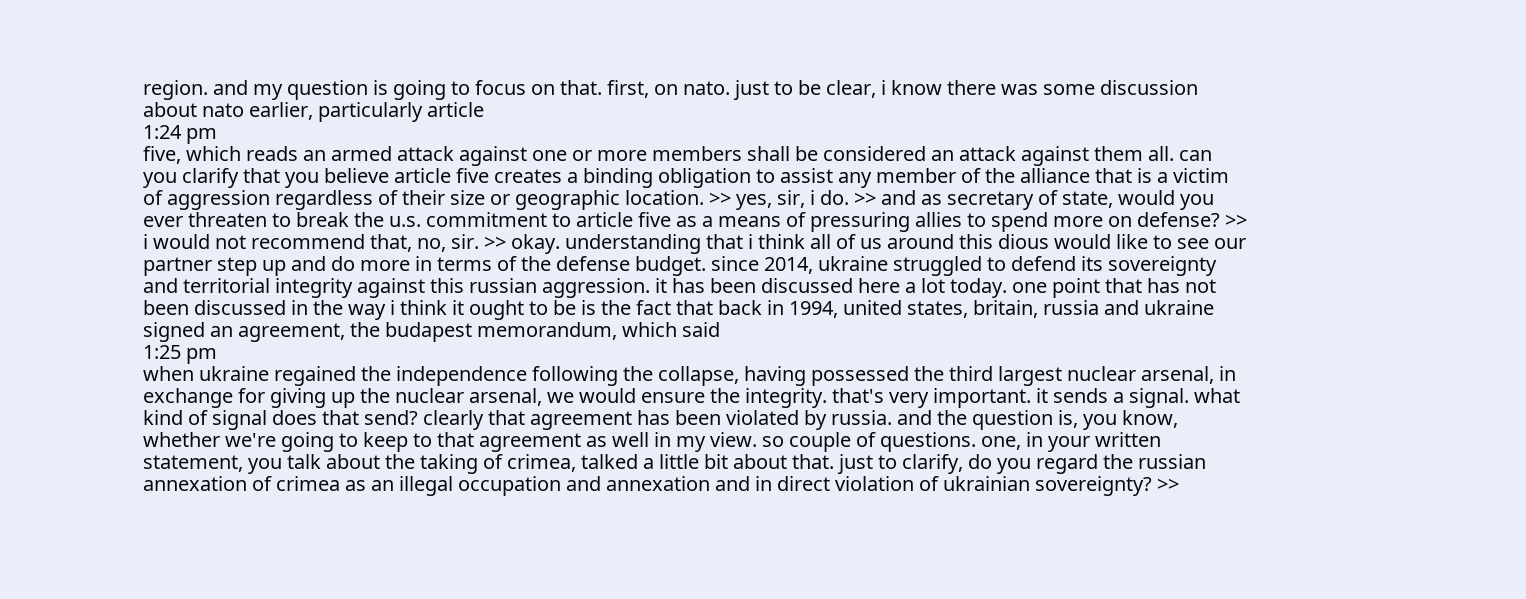region. and my question is going to focus on that. first, on nato. just to be clear, i know there was some discussion about nato earlier, particularly article
1:24 pm
five, which reads an armed attack against one or more members shall be considered an attack against them all. can you clarify that you believe article five creates a binding obligation to assist any member of the alliance that is a victim of aggression regardless of their size or geographic location. >> yes, sir, i do. >> and as secretary of state, would you ever threaten to break the u.s. commitment to article five as a means of pressuring allies to spend more on defense? >> i would not recommend that, no, sir. >> okay. understanding that i think all of us around this dious would like to see our partner step up and do more in terms of the defense budget. since 2014, ukraine struggled to defend its sovereignty and territorial integrity against this russian aggression. it has been discussed here a lot today. one point that has not been discussed in the way i think it ought to be is the fact that back in 1994, united states, britain, russia and ukraine signed an agreement, the budapest memorandum, which said
1:25 pm
when ukraine regained the independence following the collapse, having possessed the third largest nuclear arsenal, in exchange for giving up the nuclear arsenal, we would ensure the integrity. that's very important. it sends a signal. what kind of signal does that send? clearly that agreement has been violated by russia. and the question is, you know, whether we're going to keep to that agreement as well in my view. so couple of questions. one, in your written statement, you talk about the taking of crimea, talked a little bit about that. just to clarify, do you regard the russian annexation of crimea as an illegal occupation and annexation and in direct violation of ukrainian sovereignty? >>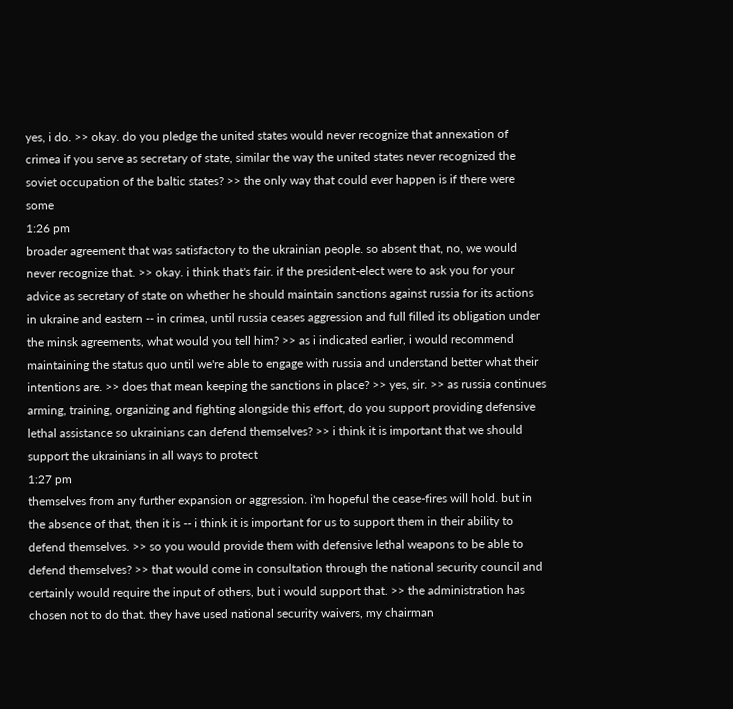yes, i do. >> okay. do you pledge the united states would never recognize that annexation of crimea if you serve as secretary of state, similar the way the united states never recognized the soviet occupation of the baltic states? >> the only way that could ever happen is if there were some
1:26 pm
broader agreement that was satisfactory to the ukrainian people. so absent that, no, we would never recognize that. >> okay. i think that's fair. if the president-elect were to ask you for your advice as secretary of state on whether he should maintain sanctions against russia for its actions in ukraine and eastern -- in crimea, until russia ceases aggression and full filled its obligation under the minsk agreements, what would you tell him? >> as i indicated earlier, i would recommend maintaining the status quo until we're able to engage with russia and understand better what their intentions are. >> does that mean keeping the sanctions in place? >> yes, sir. >> as russia continues arming, training, organizing and fighting alongside this effort, do you support providing defensive lethal assistance so ukrainians can defend themselves? >> i think it is important that we should support the ukrainians in all ways to protect
1:27 pm
themselves from any further expansion or aggression. i'm hopeful the cease-fires will hold. but in the absence of that, then it is -- i think it is important for us to support them in their ability to defend themselves. >> so you would provide them with defensive lethal weapons to be able to defend themselves? >> that would come in consultation through the national security council and certainly would require the input of others, but i would support that. >> the administration has chosen not to do that. they have used national security waivers, my chairman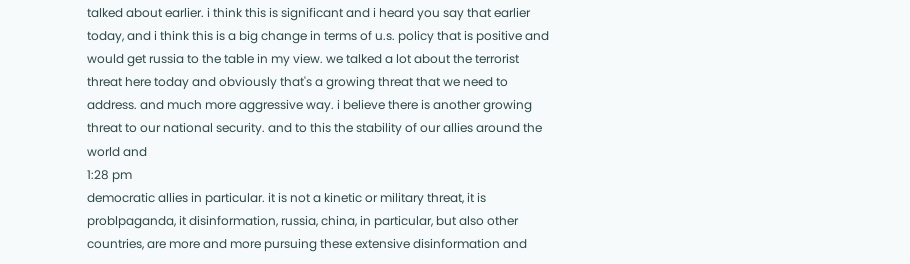talked about earlier. i think this is significant and i heard you say that earlier today, and i think this is a big change in terms of u.s. policy that is positive and would get russia to the table in my view. we talked a lot about the terrorist threat here today and obviously that's a growing threat that we need to address. and much more aggressive way. i believe there is another growing threat to our national security. and to this the stability of our allies around the world and
1:28 pm
democratic allies in particular. it is not a kinetic or military threat, it is problpaganda, it disinformation, russia, china, in particular, but also other countries, are more and more pursuing these extensive disinformation and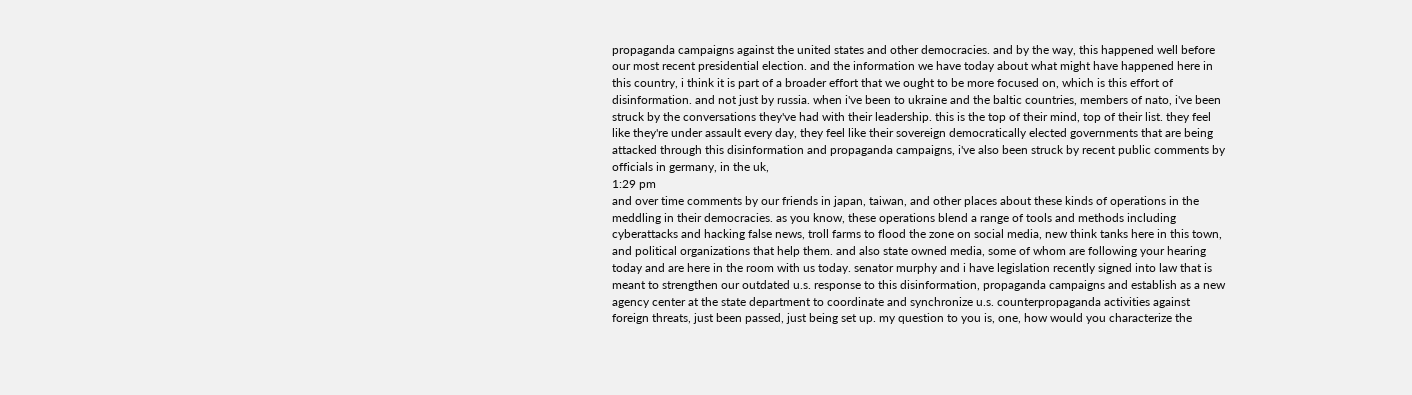propaganda campaigns against the united states and other democracies. and by the way, this happened well before our most recent presidential election. and the information we have today about what might have happened here in this country, i think it is part of a broader effort that we ought to be more focused on, which is this effort of disinformation. and not just by russia. when i've been to ukraine and the baltic countries, members of nato, i've been struck by the conversations they've had with their leadership. this is the top of their mind, top of their list. they feel like they're under assault every day, they feel like their sovereign democratically elected governments that are being attacked through this disinformation and propaganda campaigns, i've also been struck by recent public comments by officials in germany, in the uk,
1:29 pm
and over time comments by our friends in japan, taiwan, and other places about these kinds of operations in the meddling in their democracies. as you know, these operations blend a range of tools and methods including cyberattacks and hacking false news, troll farms to flood the zone on social media, new think tanks here in this town, and political organizations that help them. and also state owned media, some of whom are following your hearing today and are here in the room with us today. senator murphy and i have legislation recently signed into law that is meant to strengthen our outdated u.s. response to this disinformation, propaganda campaigns and establish as a new agency center at the state department to coordinate and synchronize u.s. counterpropaganda activities against foreign threats, just been passed, just being set up. my question to you is, one, how would you characterize the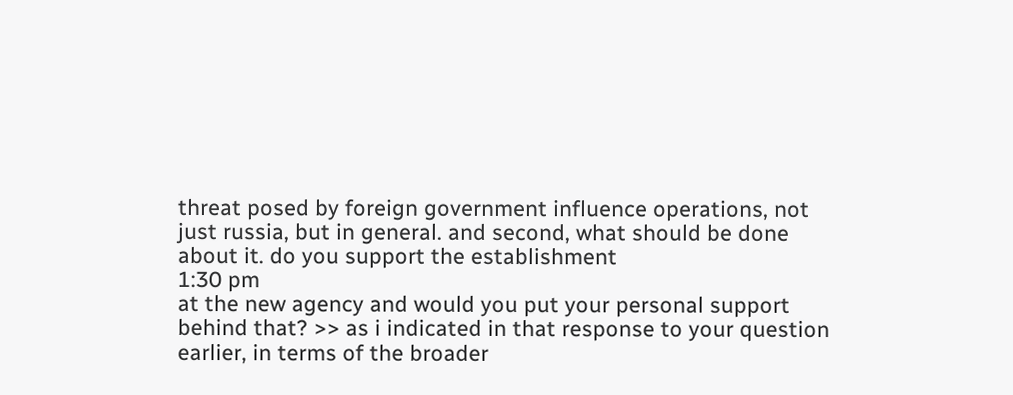threat posed by foreign government influence operations, not just russia, but in general. and second, what should be done about it. do you support the establishment
1:30 pm
at the new agency and would you put your personal support behind that? >> as i indicated in that response to your question earlier, in terms of the broader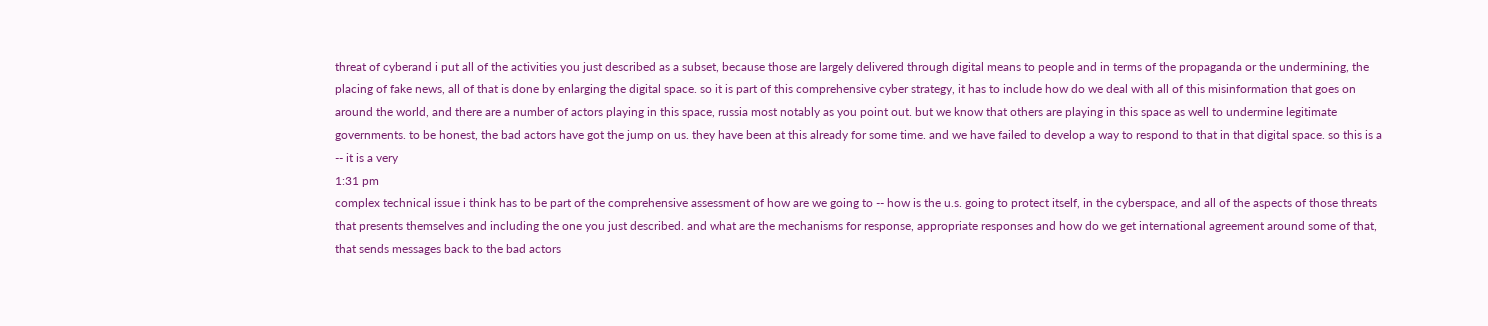threat of cyberand i put all of the activities you just described as a subset, because those are largely delivered through digital means to people and in terms of the propaganda or the undermining, the placing of fake news, all of that is done by enlarging the digital space. so it is part of this comprehensive cyber strategy, it has to include how do we deal with all of this misinformation that goes on around the world, and there are a number of actors playing in this space, russia most notably as you point out. but we know that others are playing in this space as well to undermine legitimate governments. to be honest, the bad actors have got the jump on us. they have been at this already for some time. and we have failed to develop a way to respond to that in that digital space. so this is a -- it is a very
1:31 pm
complex technical issue i think has to be part of the comprehensive assessment of how are we going to -- how is the u.s. going to protect itself, in the cyberspace, and all of the aspects of those threats that presents themselves and including the one you just described. and what are the mechanisms for response, appropriate responses and how do we get international agreement around some of that, that sends messages back to the bad actors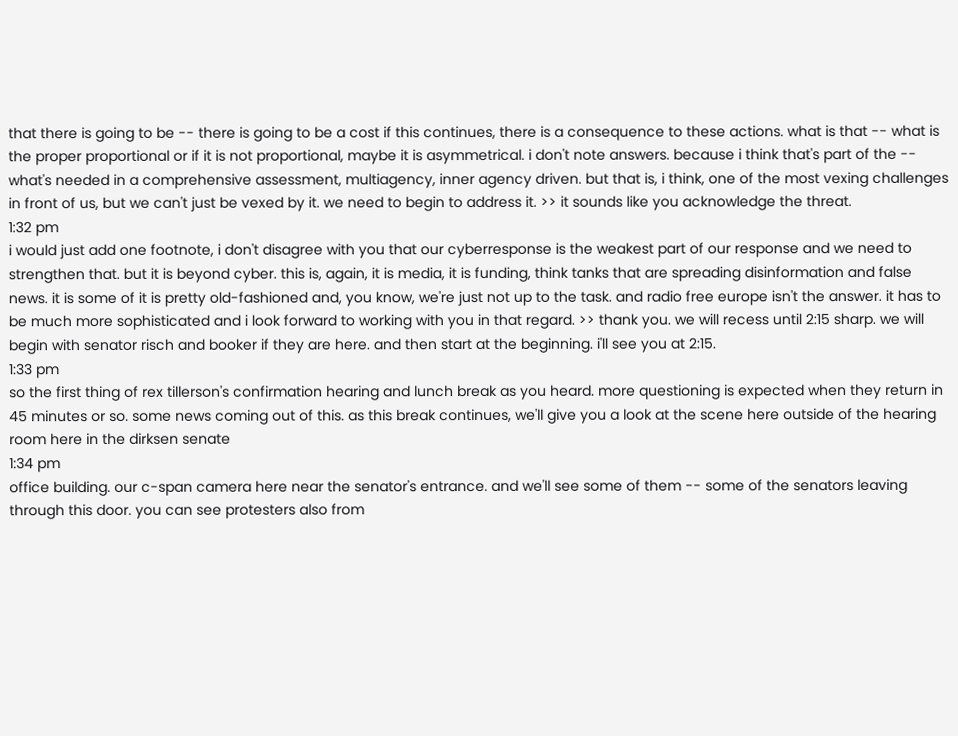that there is going to be -- there is going to be a cost if this continues, there is a consequence to these actions. what is that -- what is the proper proportional or if it is not proportional, maybe it is asymmetrical. i don't note answers. because i think that's part of the -- what's needed in a comprehensive assessment, multiagency, inner agency driven. but that is, i think, one of the most vexing challenges in front of us, but we can't just be vexed by it. we need to begin to address it. >> it sounds like you acknowledge the threat.
1:32 pm
i would just add one footnote, i don't disagree with you that our cyberresponse is the weakest part of our response and we need to strengthen that. but it is beyond cyber. this is, again, it is media, it is funding, think tanks that are spreading disinformation and false news. it is some of it is pretty old-fashioned and, you know, we're just not up to the task. and radio free europe isn't the answer. it has to be much more sophisticated and i look forward to working with you in that regard. >> thank you. we will recess until 2:15 sharp. we will begin with senator risch and booker if they are here. and then start at the beginning. i'll see you at 2:15.
1:33 pm
so the first thing of rex tillerson's confirmation hearing and lunch break as you heard. more questioning is expected when they return in 45 minutes or so. some news coming out of this. as this break continues, we'll give you a look at the scene here outside of the hearing room here in the dirksen senate
1:34 pm
office building. our c-span camera here near the senator's entrance. and we'll see some of them -- some of the senators leaving through this door. you can see protesters also from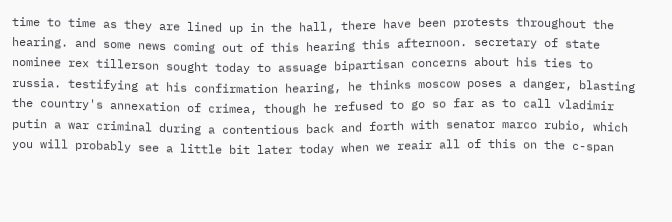time to time as they are lined up in the hall, there have been protests throughout the hearing. and some news coming out of this hearing this afternoon. secretary of state nominee rex tillerson sought today to assuage bipartisan concerns about his ties to russia. testifying at his confirmation hearing, he thinks moscow poses a danger, blasting the country's annexation of crimea, though he refused to go so far as to call vladimir putin a war criminal during a contentious back and forth with senator marco rubio, which you will probably see a little bit later today when we reair all of this on the c-span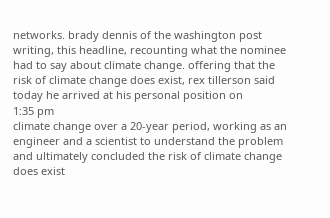networks. brady dennis of the washington post writing, this headline, recounting what the nominee had to say about climate change. offering that the risk of climate change does exist, rex tillerson said today he arrived at his personal position on
1:35 pm
climate change over a 20-year period, working as an engineer and a scientist to understand the problem and ultimately concluded the risk of climate change does exist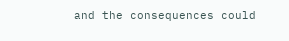and the consequences could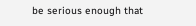be serious enough that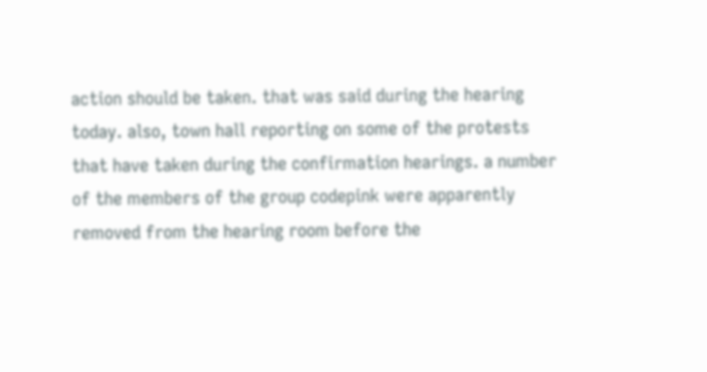action should be taken. that was said during the hearing today. also, town hall reporting on some of the protests that have taken during the confirmation hearings. a number of the members of the group codepink were apparently removed from the hearing room before the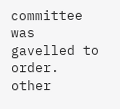committee was gavelled to order. other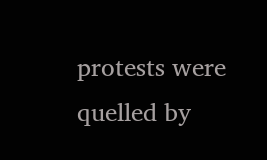protests were quelled by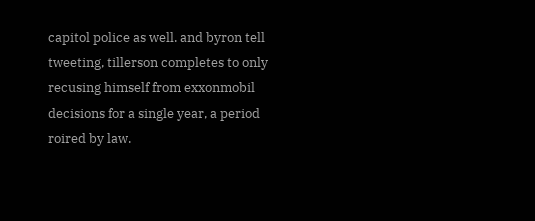capitol police as well. and byron tell tweeting, tillerson completes to only recusing himself from exxonmobil decisions for a single year, a period roired by law.